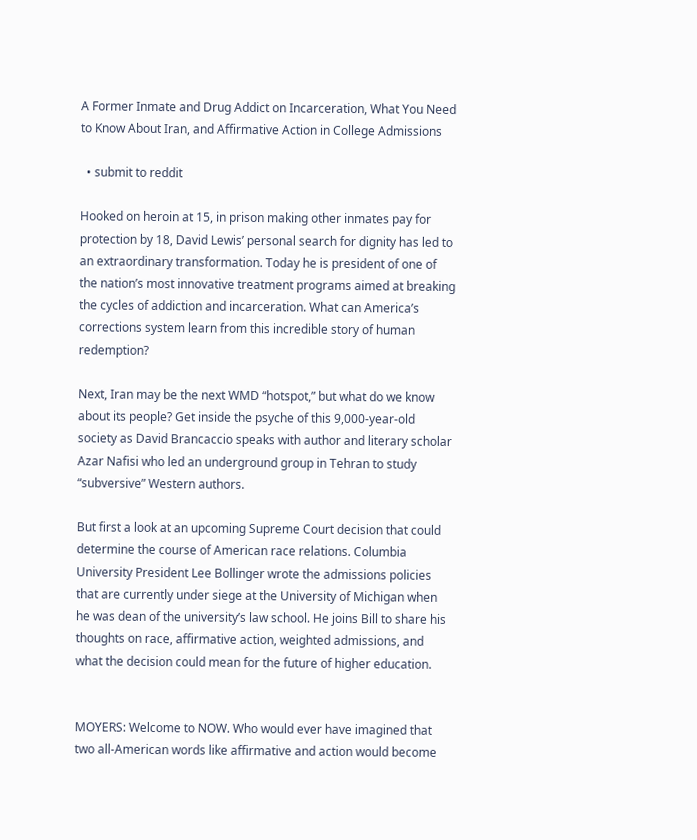A Former Inmate and Drug Addict on Incarceration, What You Need to Know About Iran, and Affirmative Action in College Admissions

  • submit to reddit

Hooked on heroin at 15, in prison making other inmates pay for protection by 18, David Lewis’ personal search for dignity has led to an extraordinary transformation. Today he is president of one of the nation’s most innovative treatment programs aimed at breaking the cycles of addiction and incarceration. What can America’s corrections system learn from this incredible story of human redemption?

Next, Iran may be the next WMD “hotspot,” but what do we know about its people? Get inside the psyche of this 9,000-year-old society as David Brancaccio speaks with author and literary scholar Azar Nafisi who led an underground group in Tehran to study “subversive” Western authors.

But first a look at an upcoming Supreme Court decision that could determine the course of American race relations. Columbia University President Lee Bollinger wrote the admissions policies that are currently under siege at the University of Michigan when he was dean of the university’s law school. He joins Bill to share his thoughts on race, affirmative action, weighted admissions, and what the decision could mean for the future of higher education.


MOYERS: Welcome to NOW. Who would ever have imagined that two all-American words like affirmative and action would become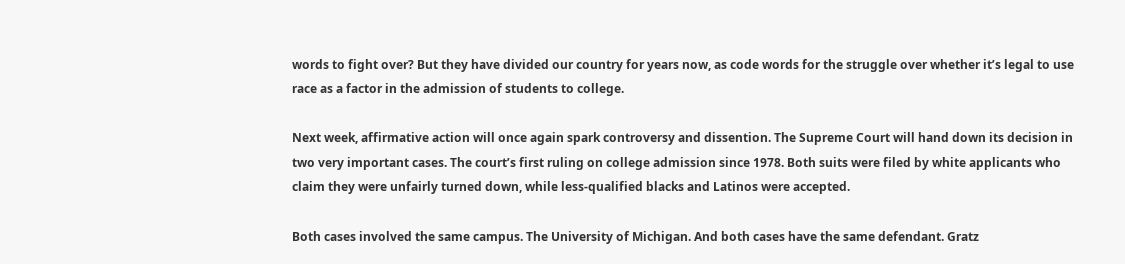words to fight over? But they have divided our country for years now, as code words for the struggle over whether it’s legal to use race as a factor in the admission of students to college.

Next week, affirmative action will once again spark controversy and dissention. The Supreme Court will hand down its decision in two very important cases. The court’s first ruling on college admission since 1978. Both suits were filed by white applicants who claim they were unfairly turned down, while less-qualified blacks and Latinos were accepted.

Both cases involved the same campus. The University of Michigan. And both cases have the same defendant. Gratz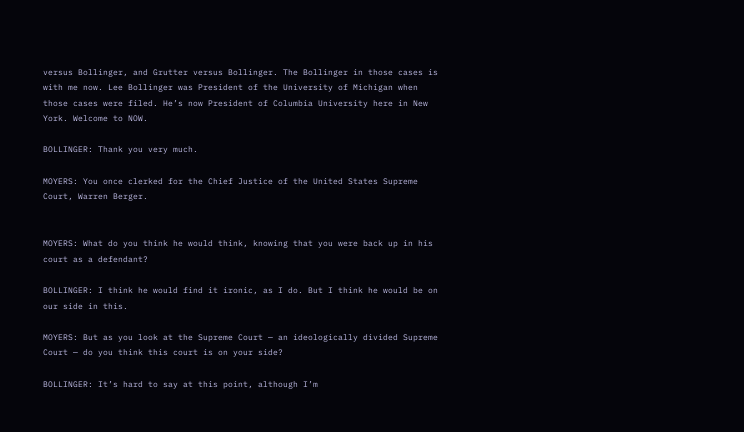versus Bollinger, and Grutter versus Bollinger. The Bollinger in those cases is with me now. Lee Bollinger was President of the University of Michigan when those cases were filed. He’s now President of Columbia University here in New York. Welcome to NOW.

BOLLINGER: Thank you very much.

MOYERS: You once clerked for the Chief Justice of the United States Supreme Court, Warren Berger.


MOYERS: What do you think he would think, knowing that you were back up in his court as a defendant?

BOLLINGER: I think he would find it ironic, as I do. But I think he would be on our side in this.

MOYERS: But as you look at the Supreme Court — an ideologically divided Supreme Court — do you think this court is on your side?

BOLLINGER: It’s hard to say at this point, although I’m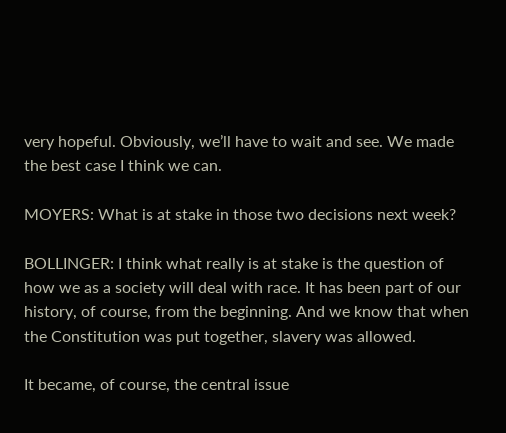very hopeful. Obviously, we’ll have to wait and see. We made the best case I think we can.

MOYERS: What is at stake in those two decisions next week?

BOLLINGER: I think what really is at stake is the question of how we as a society will deal with race. It has been part of our history, of course, from the beginning. And we know that when the Constitution was put together, slavery was allowed.

It became, of course, the central issue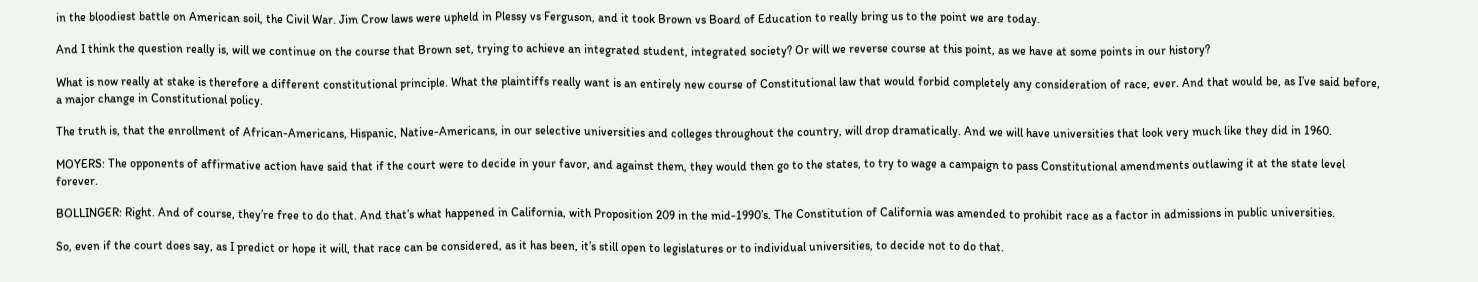in the bloodiest battle on American soil, the Civil War. Jim Crow laws were upheld in Plessy vs Ferguson, and it took Brown vs Board of Education to really bring us to the point we are today.

And I think the question really is, will we continue on the course that Brown set, trying to achieve an integrated student, integrated society? Or will we reverse course at this point, as we have at some points in our history?

What is now really at stake is therefore a different constitutional principle. What the plaintiffs really want is an entirely new course of Constitutional law that would forbid completely any consideration of race, ever. And that would be, as I’ve said before, a major change in Constitutional policy.

The truth is, that the enrollment of African-Americans, Hispanic, Native-Americans, in our selective universities and colleges throughout the country, will drop dramatically. And we will have universities that look very much like they did in 1960.

MOYERS: The opponents of affirmative action have said that if the court were to decide in your favor, and against them, they would then go to the states, to try to wage a campaign to pass Constitutional amendments outlawing it at the state level forever.

BOLLINGER: Right. And of course, they’re free to do that. And that’s what happened in California, with Proposition 209 in the mid-1990’s. The Constitution of California was amended to prohibit race as a factor in admissions in public universities.

So, even if the court does say, as I predict or hope it will, that race can be considered, as it has been, it’s still open to legislatures or to individual universities, to decide not to do that.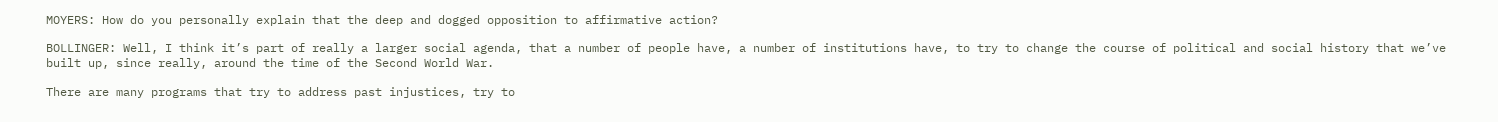MOYERS: How do you personally explain that the deep and dogged opposition to affirmative action?

BOLLINGER: Well, I think it’s part of really a larger social agenda, that a number of people have, a number of institutions have, to try to change the course of political and social history that we’ve built up, since really, around the time of the Second World War.

There are many programs that try to address past injustices, try to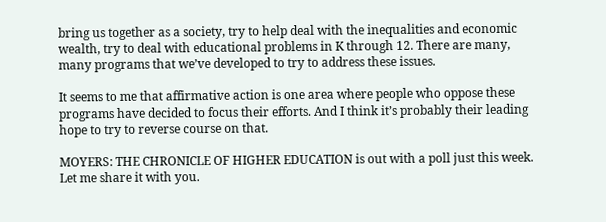bring us together as a society, try to help deal with the inequalities and economic wealth, try to deal with educational problems in K through 12. There are many, many programs that we’ve developed to try to address these issues.

It seems to me that affirmative action is one area where people who oppose these programs have decided to focus their efforts. And I think it’s probably their leading hope to try to reverse course on that.

MOYERS: THE CHRONICLE OF HIGHER EDUCATION is out with a poll just this week. Let me share it with you.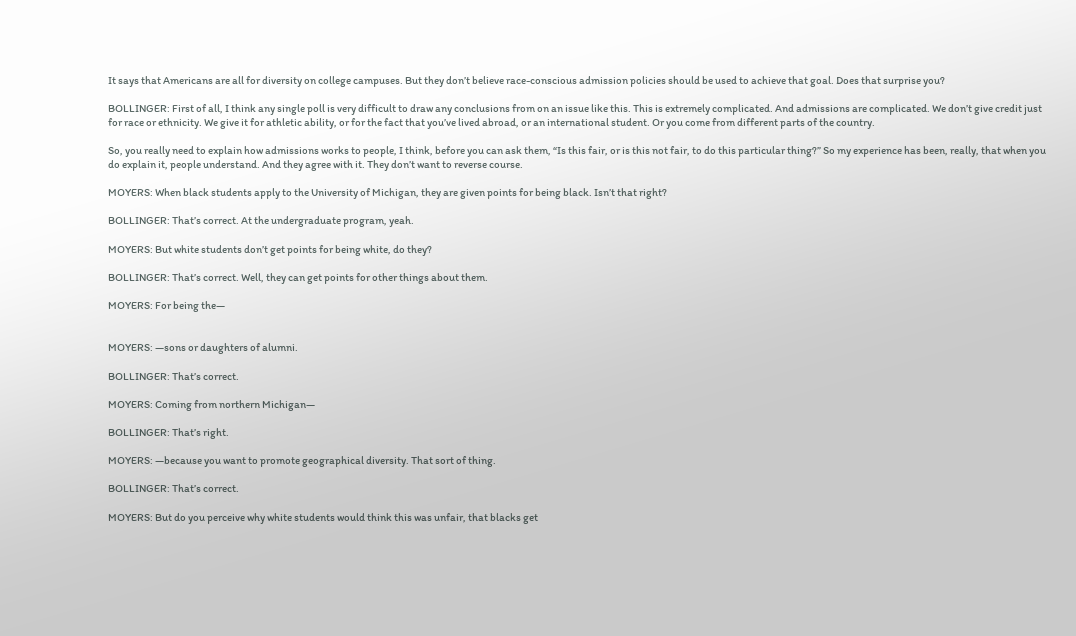It says that Americans are all for diversity on college campuses. But they don’t believe race-conscious admission policies should be used to achieve that goal. Does that surprise you?

BOLLINGER: First of all, I think any single poll is very difficult to draw any conclusions from on an issue like this. This is extremely complicated. And admissions are complicated. We don’t give credit just for race or ethnicity. We give it for athletic ability, or for the fact that you’ve lived abroad, or an international student. Or you come from different parts of the country.

So, you really need to explain how admissions works to people, I think, before you can ask them, “Is this fair, or is this not fair, to do this particular thing?” So my experience has been, really, that when you do explain it, people understand. And they agree with it. They don’t want to reverse course.

MOYERS: When black students apply to the University of Michigan, they are given points for being black. Isn’t that right?

BOLLINGER: That’s correct. At the undergraduate program, yeah.

MOYERS: But white students don’t get points for being white, do they?

BOLLINGER: That’s correct. Well, they can get points for other things about them.

MOYERS: For being the—


MOYERS: —sons or daughters of alumni.

BOLLINGER: That’s correct.

MOYERS: Coming from northern Michigan—

BOLLINGER: That’s right.

MOYERS: —because you want to promote geographical diversity. That sort of thing.

BOLLINGER: That’s correct.

MOYERS: But do you perceive why white students would think this was unfair, that blacks get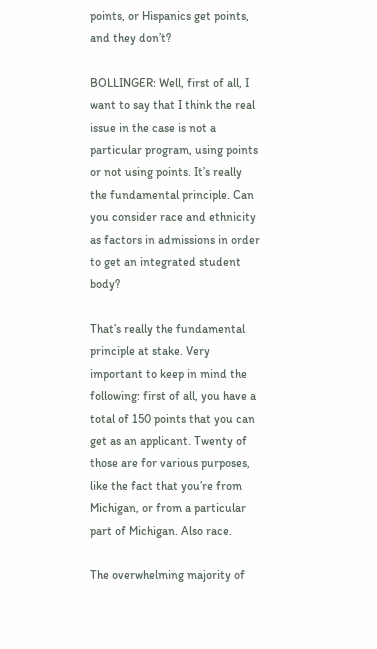points, or Hispanics get points, and they don’t?

BOLLINGER: Well, first of all, I want to say that I think the real issue in the case is not a particular program, using points or not using points. It’s really the fundamental principle. Can you consider race and ethnicity as factors in admissions in order to get an integrated student body?

That’s really the fundamental principle at stake. Very important to keep in mind the following: first of all, you have a total of 150 points that you can get as an applicant. Twenty of those are for various purposes, like the fact that you’re from Michigan, or from a particular part of Michigan. Also race.

The overwhelming majority of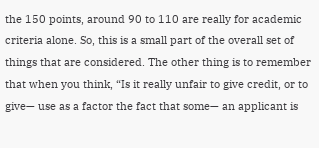the 150 points, around 90 to 110 are really for academic criteria alone. So, this is a small part of the overall set of things that are considered. The other thing is to remember that when you think, “Is it really unfair to give credit, or to give— use as a factor the fact that some— an applicant is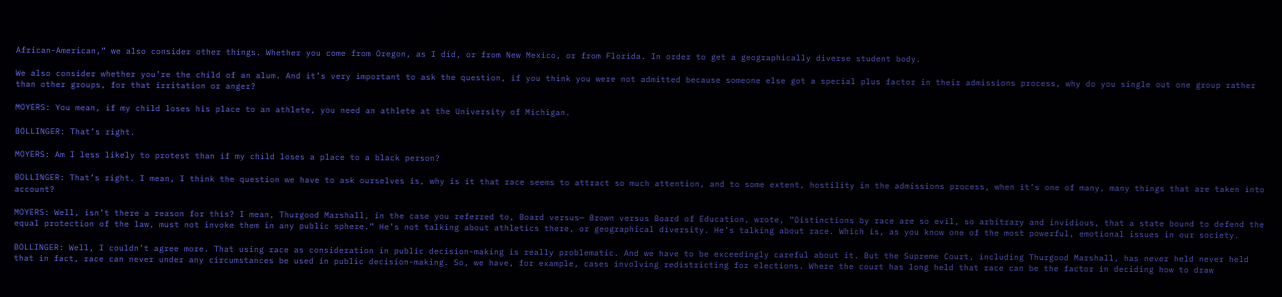African-American,” we also consider other things. Whether you come from Oregon, as I did, or from New Mexico, or from Florida. In order to get a geographically diverse student body.

We also consider whether you’re the child of an alum. And it’s very important to ask the question, if you think you were not admitted because someone else got a special plus factor in their admissions process, why do you single out one group rather than other groups, for that irritation or anger?

MOYERS: You mean, if my child loses his place to an athlete, you need an athlete at the University of Michigan.

BOLLINGER: That’s right.

MOYERS: Am I less likely to protest than if my child loses a place to a black person?

BOLLINGER: That’s right. I mean, I think the question we have to ask ourselves is, why is it that race seems to attract so much attention, and to some extent, hostility in the admissions process, when it’s one of many, many things that are taken into account?

MOYERS: Well, isn’t there a reason for this? I mean, Thurgood Marshall, in the case you referred to, Board versus— Brown versus Board of Education, wrote, “Distinctions by race are so evil, so arbitrary and invidious, that a state bound to defend the equal protection of the law, must not invoke them in any public sphere.” He’s not talking about athletics there, or geographical diversity. He’s talking about race. Which is, as you know one of the most powerful, emotional issues in our society.

BOLLINGER: Well, I couldn’t agree more. That using race as consideration in public decision-making is really problematic. And we have to be exceedingly careful about it. But the Supreme Court, including Thurgood Marshall, has never held never held that in fact, race can never under any circumstances be used in public decision-making. So, we have, for example, cases involving redistricting for elections. Where the court has long held that race can be the factor in deciding how to draw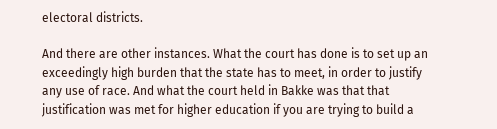electoral districts.

And there are other instances. What the court has done is to set up an exceedingly high burden that the state has to meet, in order to justify any use of race. And what the court held in Bakke was that that justification was met for higher education if you are trying to build a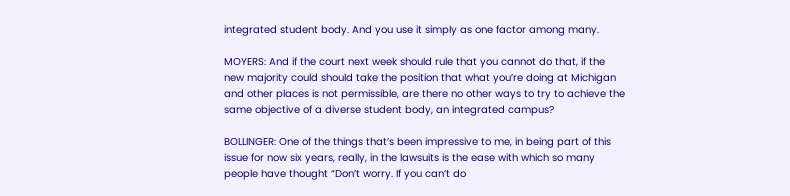integrated student body. And you use it simply as one factor among many.

MOYERS: And if the court next week should rule that you cannot do that, if the new majority could should take the position that what you’re doing at Michigan and other places is not permissible, are there no other ways to try to achieve the same objective of a diverse student body, an integrated campus?

BOLLINGER: One of the things that’s been impressive to me, in being part of this issue for now six years, really, in the lawsuits is the ease with which so many people have thought “Don’t worry. If you can’t do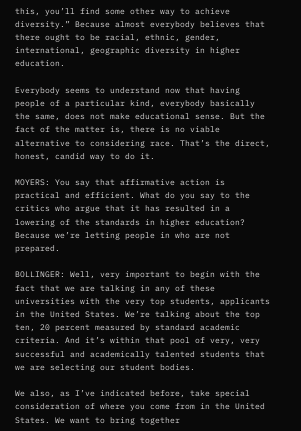this, you’ll find some other way to achieve diversity.” Because almost everybody believes that there ought to be racial, ethnic, gender, international, geographic diversity in higher education.

Everybody seems to understand now that having people of a particular kind, everybody basically the same, does not make educational sense. But the fact of the matter is, there is no viable alternative to considering race. That’s the direct, honest, candid way to do it.

MOYERS: You say that affirmative action is practical and efficient. What do you say to the critics who argue that it has resulted in a lowering of the standards in higher education? Because we’re letting people in who are not prepared.

BOLLINGER: Well, very important to begin with the fact that we are talking in any of these universities with the very top students, applicants in the United States. We’re talking about the top ten, 20 percent measured by standard academic criteria. And it’s within that pool of very, very successful and academically talented students that we are selecting our student bodies.

We also, as I’ve indicated before, take special consideration of where you come from in the United States. We want to bring together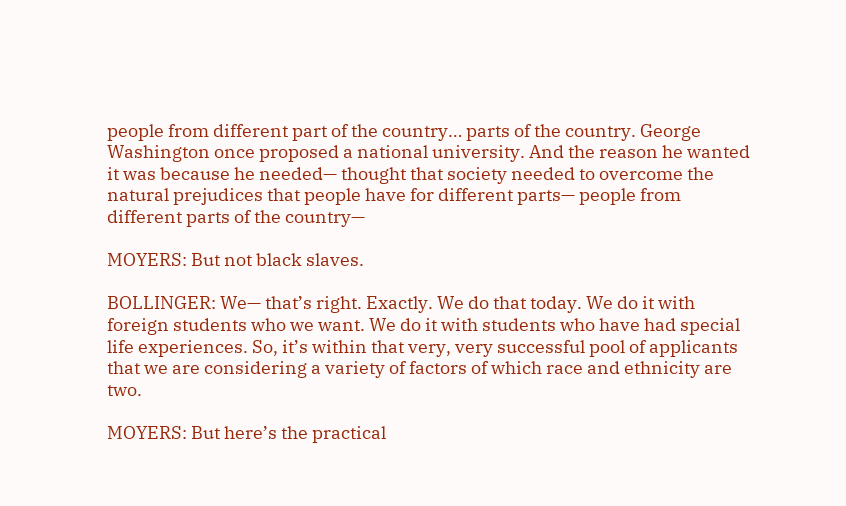people from different part of the country… parts of the country. George Washington once proposed a national university. And the reason he wanted it was because he needed— thought that society needed to overcome the natural prejudices that people have for different parts— people from different parts of the country—

MOYERS: But not black slaves.

BOLLINGER: We— that’s right. Exactly. We do that today. We do it with foreign students who we want. We do it with students who have had special life experiences. So, it’s within that very, very successful pool of applicants that we are considering a variety of factors of which race and ethnicity are two.

MOYERS: But here’s the practical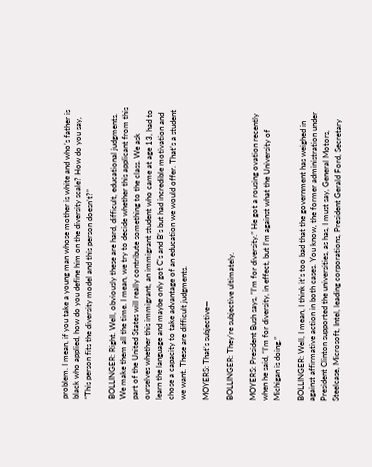problem. I mean, if you take a young man whose mother is white and who’s father is black who applied, how do you define him on the diversity scale? How do you say, “This person fits the diversity model and this person doesn’t?”

BOLLINGER: Right. Well, obviously these are hard, difficult, educational judgments. We make them all the time. I mean, we try to decide whether this applicant from this part of the United States will really contribute something to the class. We ask ourselves whether this immigrant, an immigrant student who came at age 13, had to learn the language and maybe only got C’s and B’s but had incredible motivation and chose a capacity to take advantage of an education we would offer. That’s a student we want. These are difficult judgments.

MOYERS: That’s subjective—

BOLLINGER: They’re subjective ultimately.

MOYERS: President Bush says, “I’m for diversity.” He got a rousing ovation recently when he said, “I’m for diversity, in effect, but I’m against what the University of Michigan is doing.”

BOLLINGER: Well, I mean, I think it’s too bad that the government has weighed in against affirmative action in both cases. You know, the former administration under President Clinton supported the universities, as has, I must say, General Motors, Steelcase, Microsoft, Intel, leading corporations, President Gerald Ford, Secretary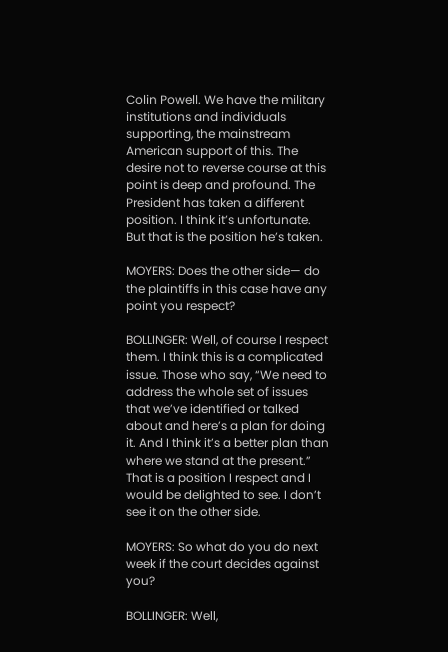Colin Powell. We have the military institutions and individuals supporting, the mainstream American support of this. The desire not to reverse course at this point is deep and profound. The President has taken a different position. I think it’s unfortunate. But that is the position he’s taken.

MOYERS: Does the other side— do the plaintiffs in this case have any point you respect?

BOLLINGER: Well, of course I respect them. I think this is a complicated issue. Those who say, “We need to address the whole set of issues that we’ve identified or talked about and here’s a plan for doing it. And I think it’s a better plan than where we stand at the present.” That is a position I respect and I would be delighted to see. I don’t see it on the other side.

MOYERS: So what do you do next week if the court decides against you?

BOLLINGER: Well,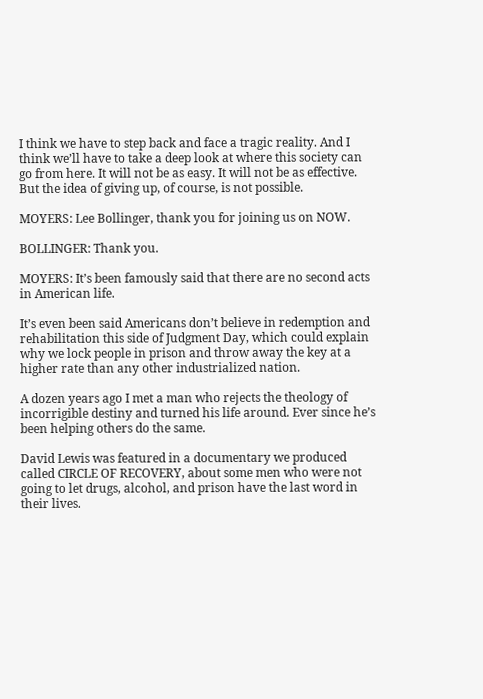I think we have to step back and face a tragic reality. And I think we’ll have to take a deep look at where this society can go from here. It will not be as easy. It will not be as effective. But the idea of giving up, of course, is not possible.

MOYERS: Lee Bollinger, thank you for joining us on NOW.

BOLLINGER: Thank you.

MOYERS: It’s been famously said that there are no second acts in American life.

It’s even been said Americans don’t believe in redemption and rehabilitation this side of Judgment Day, which could explain why we lock people in prison and throw away the key at a higher rate than any other industrialized nation.

A dozen years ago I met a man who rejects the theology of incorrigible destiny and turned his life around. Ever since he’s been helping others do the same.

David Lewis was featured in a documentary we produced called CIRCLE OF RECOVERY, about some men who were not going to let drugs, alcohol, and prison have the last word in their lives.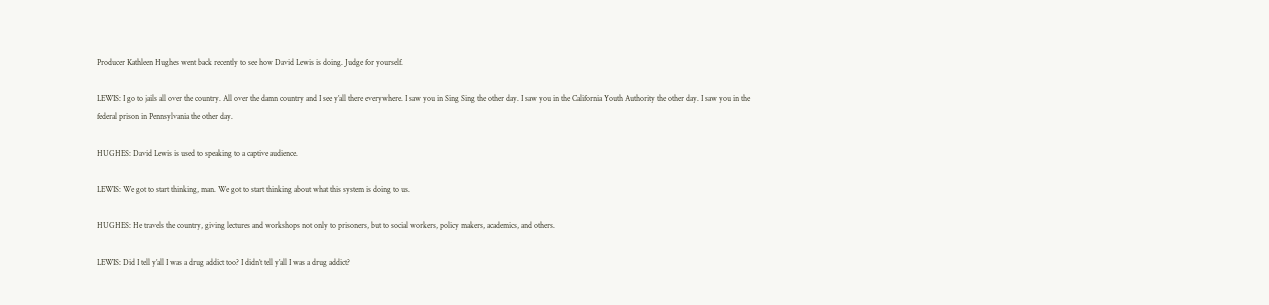Producer Kathleen Hughes went back recently to see how David Lewis is doing. Judge for yourself.

LEWIS: I go to jails all over the country. All over the damn country and I see y’all there everywhere. I saw you in Sing Sing the other day. I saw you in the California Youth Authority the other day. I saw you in the federal prison in Pennsylvania the other day.

HUGHES: David Lewis is used to speaking to a captive audience.

LEWIS: We got to start thinking, man. We got to start thinking about what this system is doing to us.

HUGHES: He travels the country, giving lectures and workshops not only to prisoners, but to social workers, policy makers, academics, and others.

LEWIS: Did I tell y’all I was a drug addict too? I didn’t tell y’all I was a drug addict?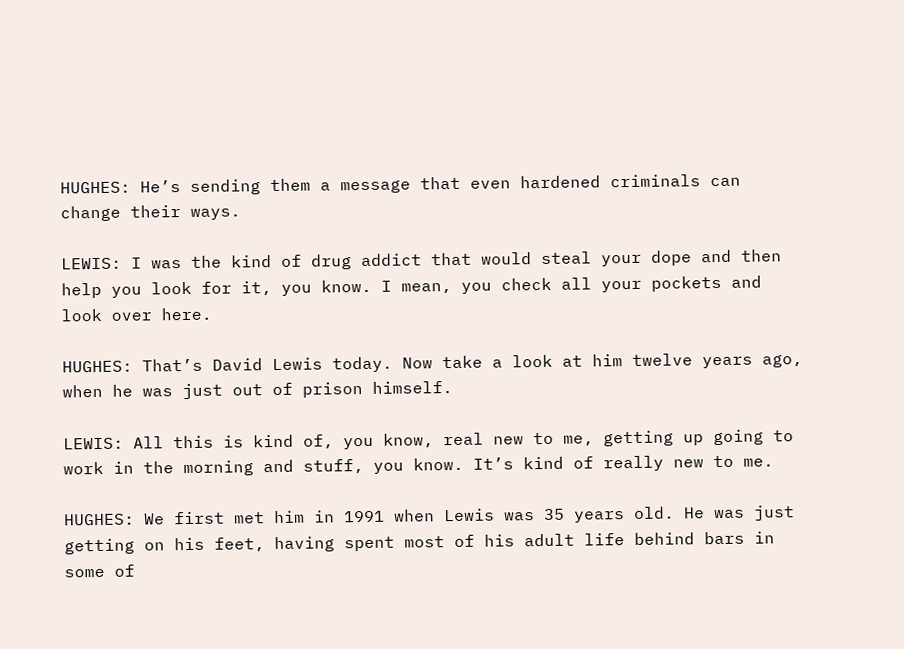HUGHES: He’s sending them a message that even hardened criminals can change their ways.

LEWIS: I was the kind of drug addict that would steal your dope and then help you look for it, you know. I mean, you check all your pockets and look over here.

HUGHES: That’s David Lewis today. Now take a look at him twelve years ago, when he was just out of prison himself.

LEWIS: All this is kind of, you know, real new to me, getting up going to work in the morning and stuff, you know. It’s kind of really new to me.

HUGHES: We first met him in 1991 when Lewis was 35 years old. He was just getting on his feet, having spent most of his adult life behind bars in some of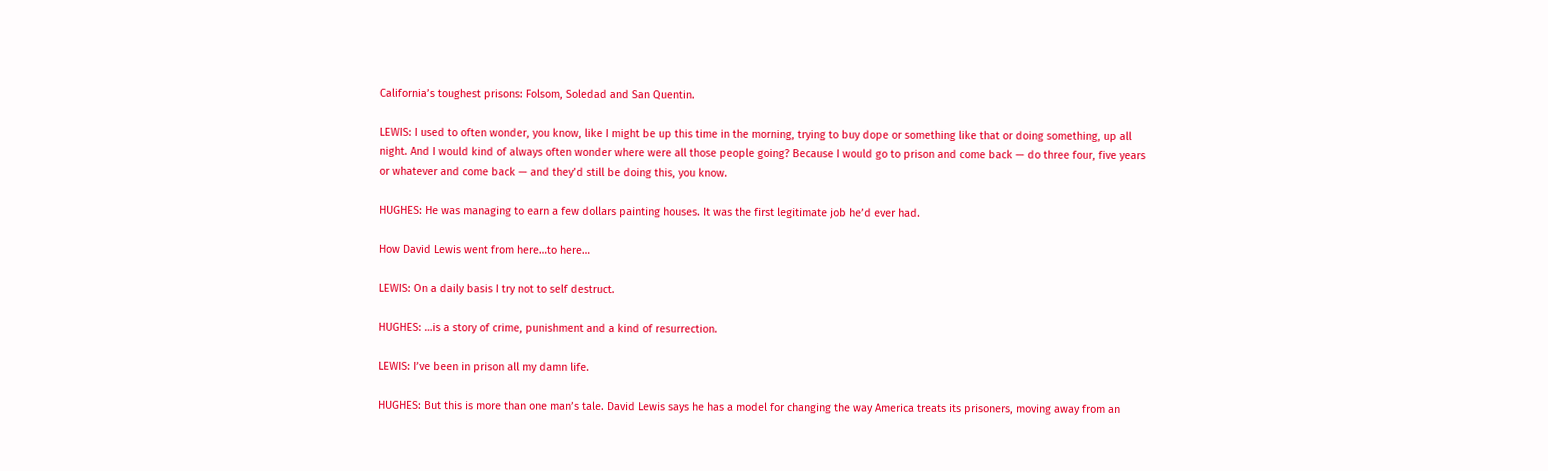California’s toughest prisons: Folsom, Soledad and San Quentin.

LEWIS: I used to often wonder, you know, like I might be up this time in the morning, trying to buy dope or something like that or doing something, up all night. And I would kind of always often wonder where were all those people going? Because I would go to prison and come back — do three four, five years or whatever and come back — and they’d still be doing this, you know.

HUGHES: He was managing to earn a few dollars painting houses. It was the first legitimate job he’d ever had.

How David Lewis went from here…to here…

LEWIS: On a daily basis I try not to self destruct.

HUGHES: …is a story of crime, punishment and a kind of resurrection.

LEWIS: I’ve been in prison all my damn life.

HUGHES: But this is more than one man’s tale. David Lewis says he has a model for changing the way America treats its prisoners, moving away from an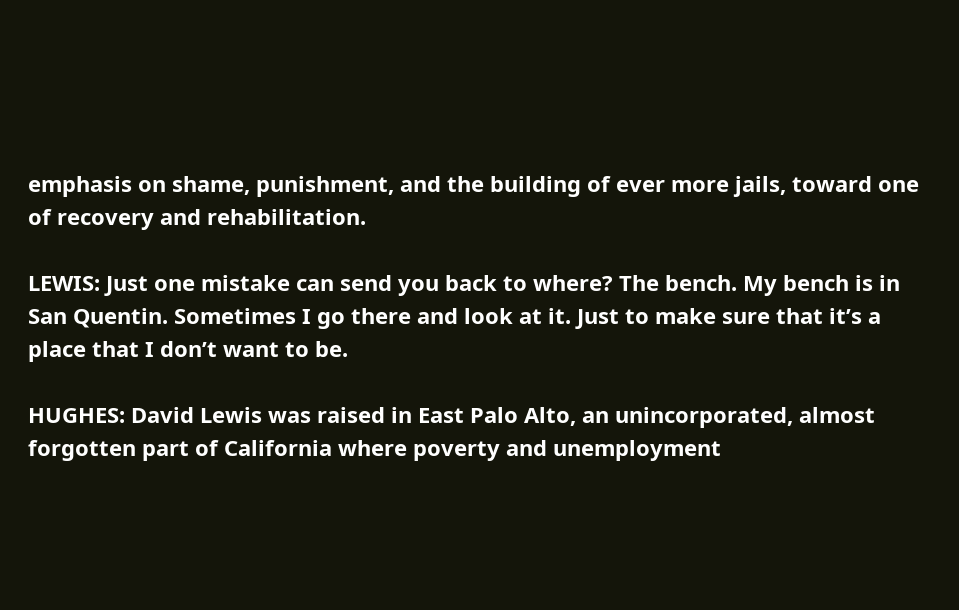emphasis on shame, punishment, and the building of ever more jails, toward one of recovery and rehabilitation.

LEWIS: Just one mistake can send you back to where? The bench. My bench is in San Quentin. Sometimes I go there and look at it. Just to make sure that it’s a place that I don’t want to be.

HUGHES: David Lewis was raised in East Palo Alto, an unincorporated, almost forgotten part of California where poverty and unemployment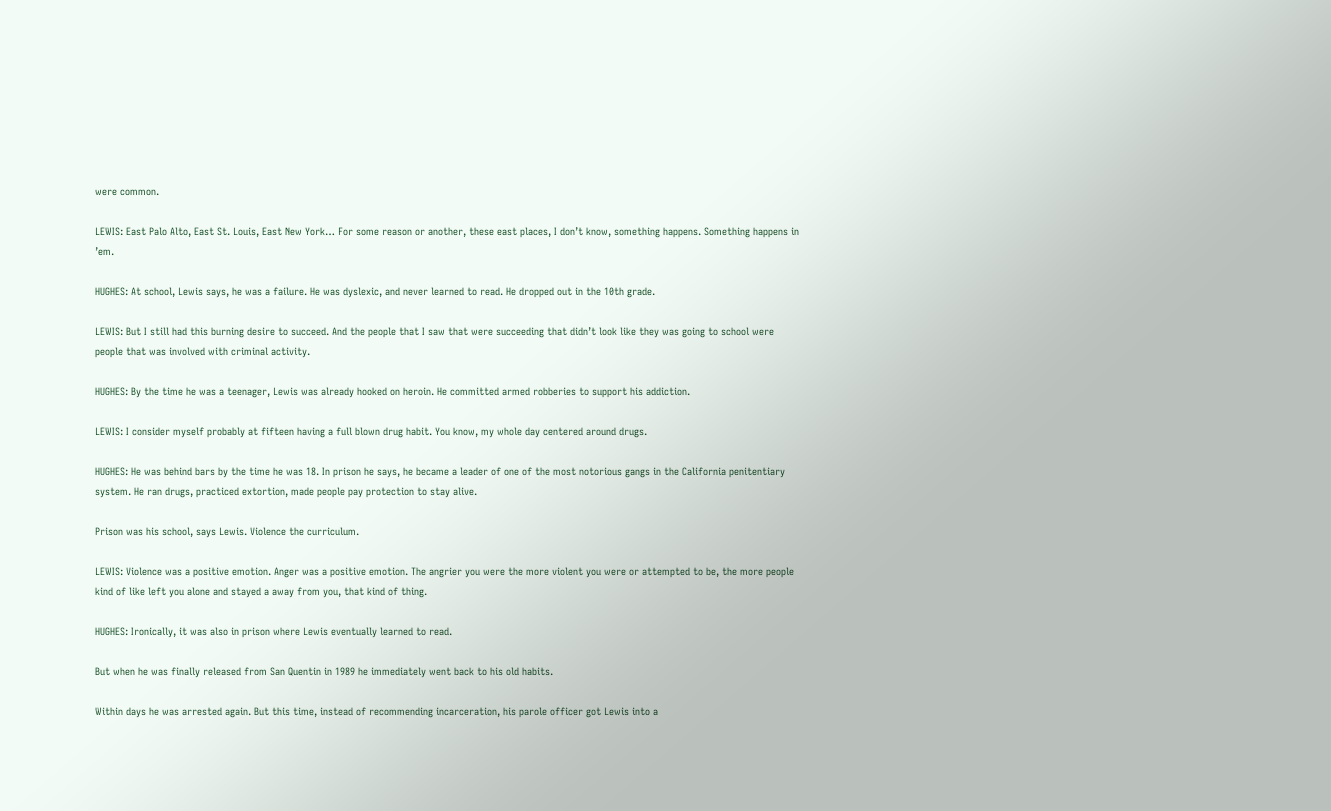were common.

LEWIS: East Palo Alto, East St. Louis, East New York… For some reason or another, these east places, I don’t know, something happens. Something happens in ’em.

HUGHES: At school, Lewis says, he was a failure. He was dyslexic, and never learned to read. He dropped out in the 10th grade.

LEWIS: But I still had this burning desire to succeed. And the people that I saw that were succeeding that didn’t look like they was going to school were people that was involved with criminal activity.

HUGHES: By the time he was a teenager, Lewis was already hooked on heroin. He committed armed robberies to support his addiction.

LEWIS: I consider myself probably at fifteen having a full blown drug habit. You know, my whole day centered around drugs.

HUGHES: He was behind bars by the time he was 18. In prison he says, he became a leader of one of the most notorious gangs in the California penitentiary system. He ran drugs, practiced extortion, made people pay protection to stay alive.

Prison was his school, says Lewis. Violence the curriculum.

LEWIS: Violence was a positive emotion. Anger was a positive emotion. The angrier you were the more violent you were or attempted to be, the more people kind of like left you alone and stayed a away from you, that kind of thing.

HUGHES: Ironically, it was also in prison where Lewis eventually learned to read.

But when he was finally released from San Quentin in 1989 he immediately went back to his old habits.

Within days he was arrested again. But this time, instead of recommending incarceration, his parole officer got Lewis into a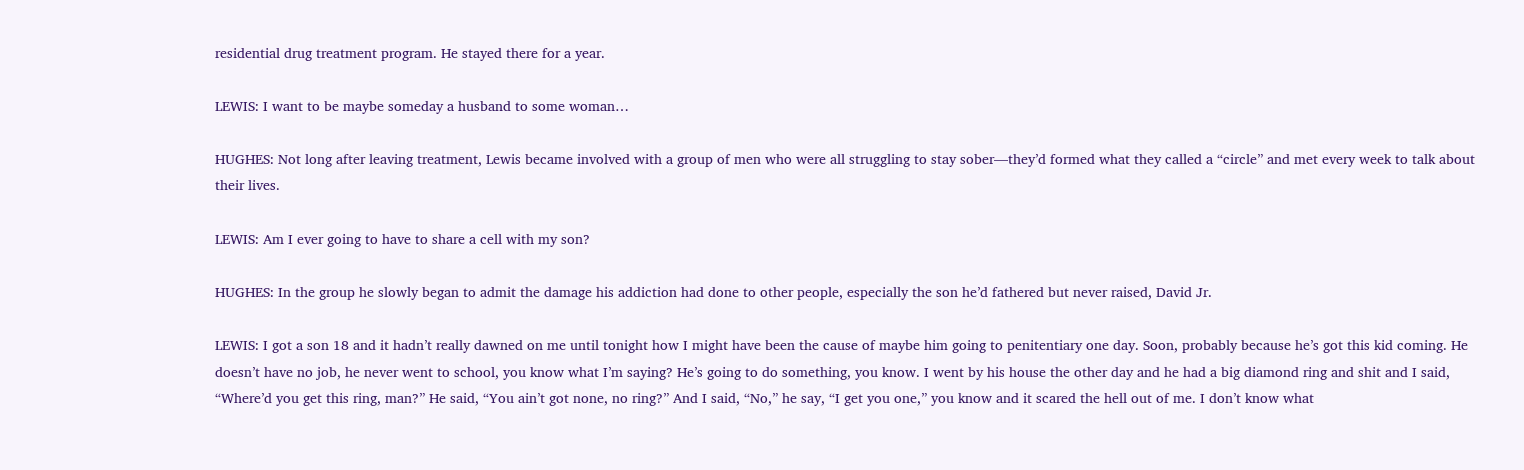residential drug treatment program. He stayed there for a year.

LEWIS: I want to be maybe someday a husband to some woman…

HUGHES: Not long after leaving treatment, Lewis became involved with a group of men who were all struggling to stay sober—they’d formed what they called a “circle” and met every week to talk about their lives.

LEWIS: Am I ever going to have to share a cell with my son?

HUGHES: In the group he slowly began to admit the damage his addiction had done to other people, especially the son he’d fathered but never raised, David Jr.

LEWIS: I got a son 18 and it hadn’t really dawned on me until tonight how I might have been the cause of maybe him going to penitentiary one day. Soon, probably because he’s got this kid coming. He doesn’t have no job, he never went to school, you know what I’m saying? He’s going to do something, you know. I went by his house the other day and he had a big diamond ring and shit and I said, “Where’d you get this ring, man?” He said, “You ain’t got none, no ring?” And I said, “No,” he say, “I get you one,” you know and it scared the hell out of me. I don’t know what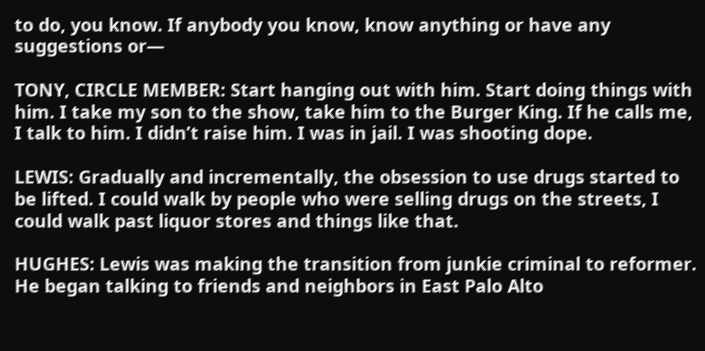to do, you know. If anybody you know, know anything or have any suggestions or—

TONY, CIRCLE MEMBER: Start hanging out with him. Start doing things with him. I take my son to the show, take him to the Burger King. If he calls me, I talk to him. I didn’t raise him. I was in jail. I was shooting dope.

LEWIS: Gradually and incrementally, the obsession to use drugs started to be lifted. I could walk by people who were selling drugs on the streets, I could walk past liquor stores and things like that.

HUGHES: Lewis was making the transition from junkie criminal to reformer. He began talking to friends and neighbors in East Palo Alto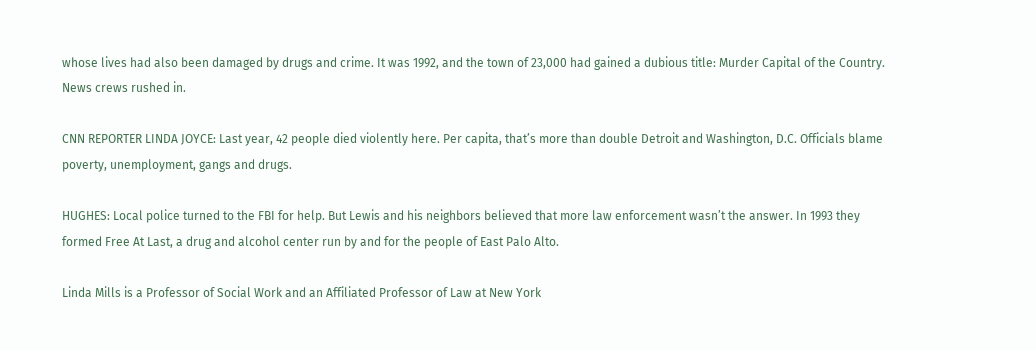whose lives had also been damaged by drugs and crime. It was 1992, and the town of 23,000 had gained a dubious title: Murder Capital of the Country. News crews rushed in.

CNN REPORTER LINDA JOYCE: Last year, 42 people died violently here. Per capita, that’s more than double Detroit and Washington, D.C. Officials blame poverty, unemployment, gangs and drugs.

HUGHES: Local police turned to the FBI for help. But Lewis and his neighbors believed that more law enforcement wasn’t the answer. In 1993 they formed Free At Last, a drug and alcohol center run by and for the people of East Palo Alto.

Linda Mills is a Professor of Social Work and an Affiliated Professor of Law at New York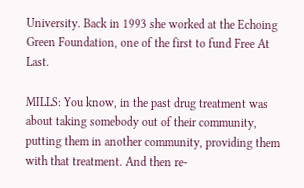University. Back in 1993 she worked at the Echoing Green Foundation, one of the first to fund Free At Last.

MILLS: You know, in the past drug treatment was about taking somebody out of their community, putting them in another community, providing them with that treatment. And then re-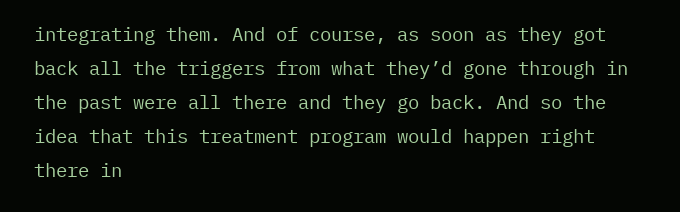integrating them. And of course, as soon as they got back all the triggers from what they’d gone through in the past were all there and they go back. And so the idea that this treatment program would happen right there in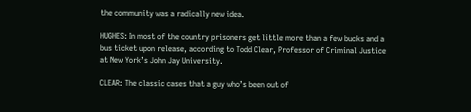the community was a radically new idea.

HUGHES: In most of the country prisoners get little more than a few bucks and a bus ticket upon release, according to Todd Clear, Professor of Criminal Justice at New York’s John Jay University.

CLEAR: The classic cases that a guy who’s been out of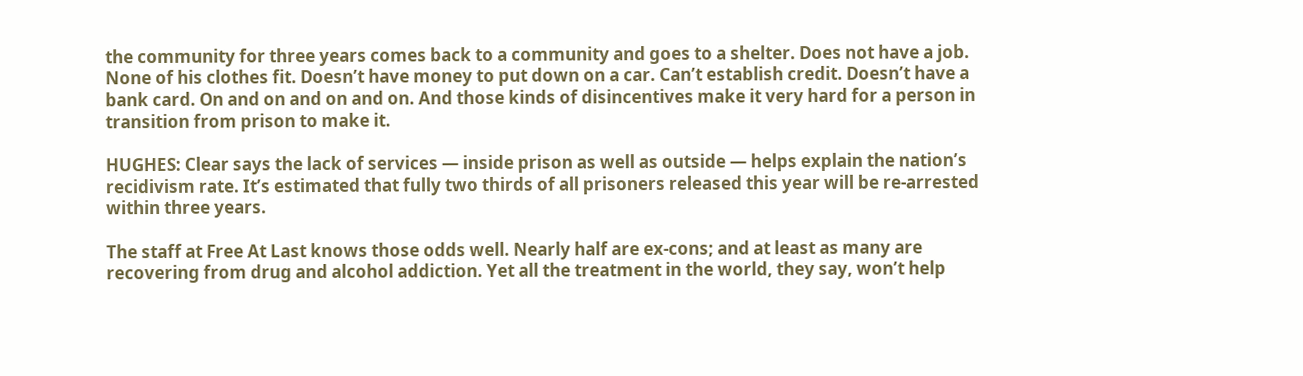the community for three years comes back to a community and goes to a shelter. Does not have a job. None of his clothes fit. Doesn’t have money to put down on a car. Can’t establish credit. Doesn’t have a bank card. On and on and on and on. And those kinds of disincentives make it very hard for a person in transition from prison to make it.

HUGHES: Clear says the lack of services — inside prison as well as outside — helps explain the nation’s recidivism rate. It’s estimated that fully two thirds of all prisoners released this year will be re-arrested within three years.

The staff at Free At Last knows those odds well. Nearly half are ex-cons; and at least as many are recovering from drug and alcohol addiction. Yet all the treatment in the world, they say, won’t help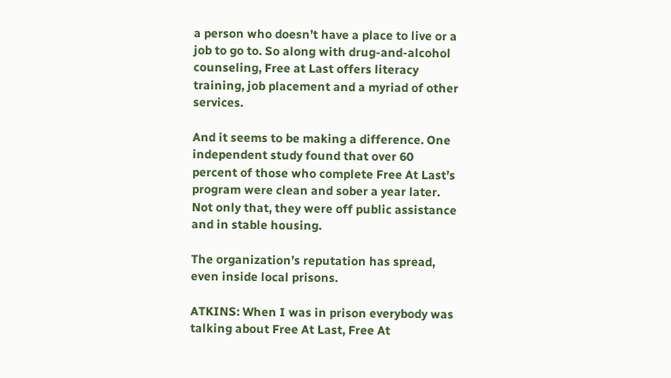a person who doesn’t have a place to live or a job to go to. So along with drug-and-alcohol counseling, Free at Last offers literacy training, job placement and a myriad of other services.

And it seems to be making a difference. One independent study found that over 60 percent of those who complete Free At Last’s program were clean and sober a year later. Not only that, they were off public assistance and in stable housing.

The organization’s reputation has spread, even inside local prisons.

ATKINS: When I was in prison everybody was talking about Free At Last, Free At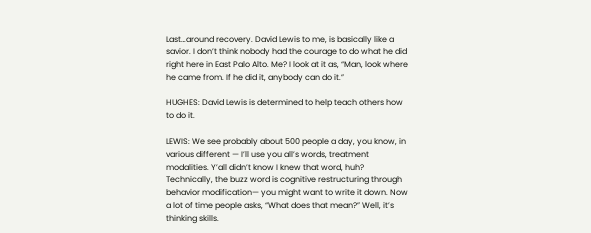Last…around recovery. David Lewis to me, is basically like a savior. I don’t think nobody had the courage to do what he did right here in East Palo Alto. Me? I look at it as, “Man, look where he came from. If he did it, anybody can do it.”

HUGHES: David Lewis is determined to help teach others how to do it.

LEWIS: We see probably about 500 people a day, you know, in various different — I’ll use you all’s words, treatment modalities. Y’all didn’t know I knew that word, huh? Technically, the buzz word is cognitive restructuring through behavior modification— you might want to write it down. Now a lot of time people asks, “What does that mean?” Well, it’s thinking skills.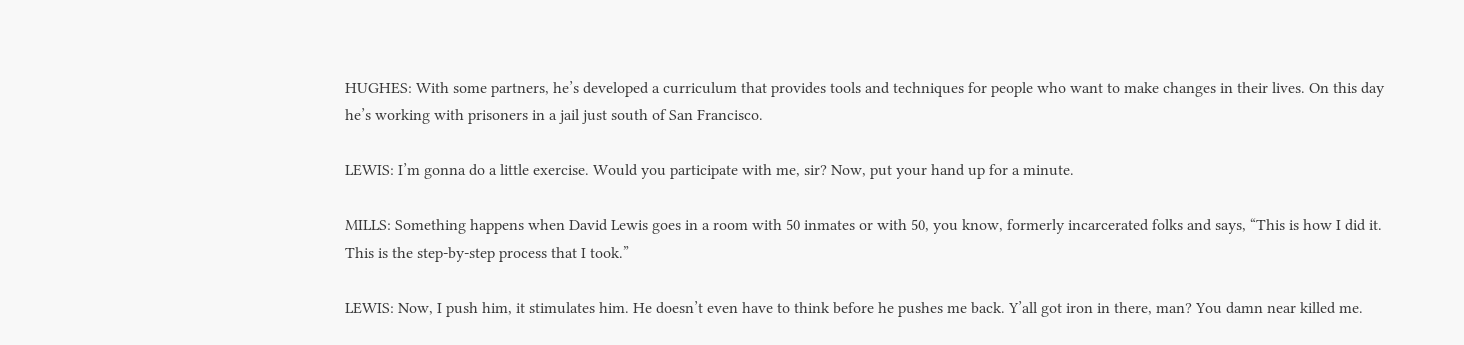HUGHES: With some partners, he’s developed a curriculum that provides tools and techniques for people who want to make changes in their lives. On this day he’s working with prisoners in a jail just south of San Francisco.

LEWIS: I’m gonna do a little exercise. Would you participate with me, sir? Now, put your hand up for a minute.

MILLS: Something happens when David Lewis goes in a room with 50 inmates or with 50, you know, formerly incarcerated folks and says, “This is how I did it. This is the step-by-step process that I took.”

LEWIS: Now, I push him, it stimulates him. He doesn’t even have to think before he pushes me back. Y’all got iron in there, man? You damn near killed me.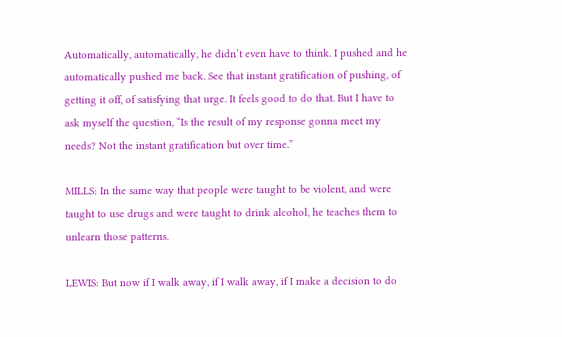Automatically, automatically, he didn’t even have to think. I pushed and he automatically pushed me back. See that instant gratification of pushing, of getting it off, of satisfying that urge. It feels good to do that. But I have to ask myself the question, “Is the result of my response gonna meet my needs? Not the instant gratification but over time.”

MILLS: In the same way that people were taught to be violent, and were taught to use drugs and were taught to drink alcohol, he teaches them to unlearn those patterns.

LEWIS: But now if I walk away, if I walk away, if I make a decision to do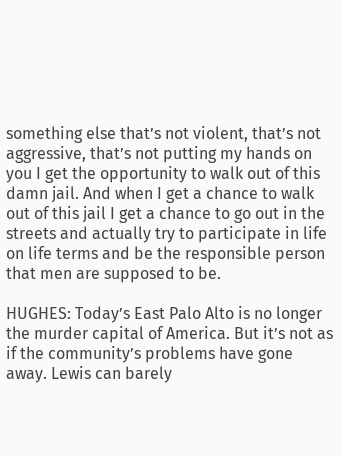something else that’s not violent, that’s not aggressive, that’s not putting my hands on you I get the opportunity to walk out of this damn jail. And when I get a chance to walk out of this jail I get a chance to go out in the streets and actually try to participate in life on life terms and be the responsible person that men are supposed to be.

HUGHES: Today’s East Palo Alto is no longer the murder capital of America. But it’s not as if the community’s problems have gone away. Lewis can barely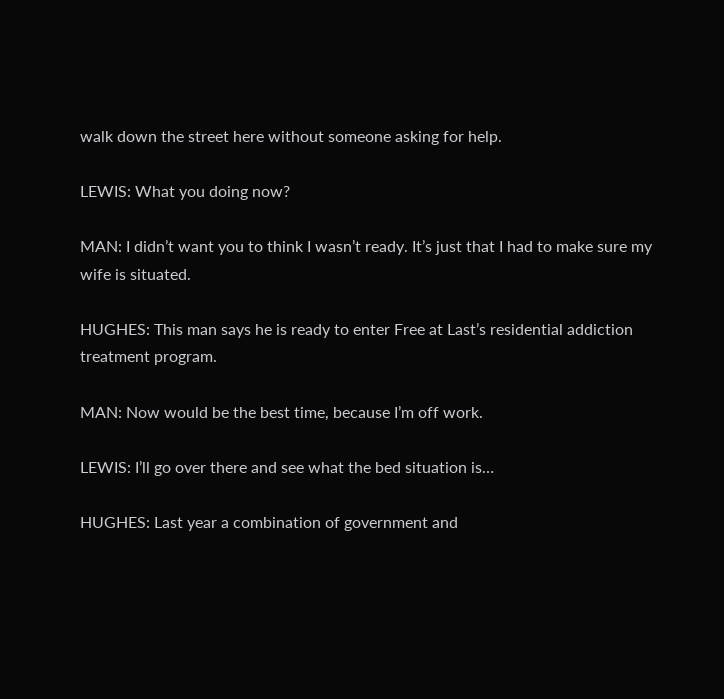walk down the street here without someone asking for help.

LEWIS: What you doing now?

MAN: I didn’t want you to think I wasn’t ready. It’s just that I had to make sure my wife is situated.

HUGHES: This man says he is ready to enter Free at Last’s residential addiction treatment program.

MAN: Now would be the best time, because I’m off work.

LEWIS: I’ll go over there and see what the bed situation is…

HUGHES: Last year a combination of government and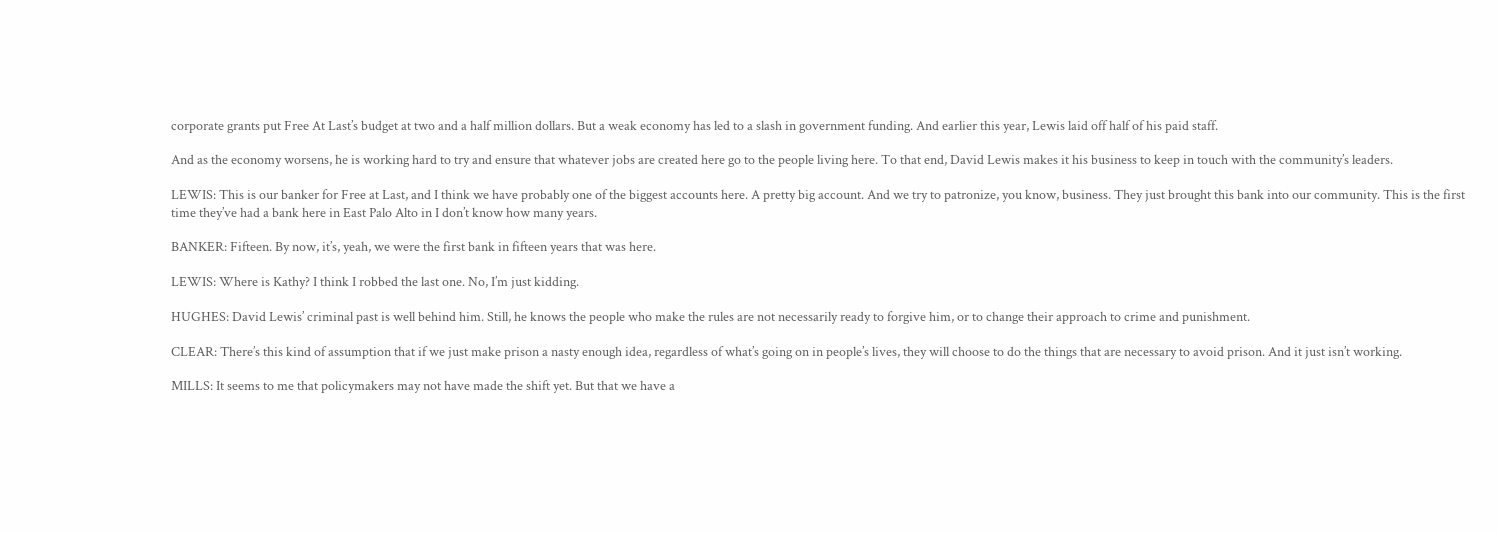corporate grants put Free At Last’s budget at two and a half million dollars. But a weak economy has led to a slash in government funding. And earlier this year, Lewis laid off half of his paid staff.

And as the economy worsens, he is working hard to try and ensure that whatever jobs are created here go to the people living here. To that end, David Lewis makes it his business to keep in touch with the community’s leaders.

LEWIS: This is our banker for Free at Last, and I think we have probably one of the biggest accounts here. A pretty big account. And we try to patronize, you know, business. They just brought this bank into our community. This is the first time they’ve had a bank here in East Palo Alto in I don’t know how many years.

BANKER: Fifteen. By now, it’s, yeah, we were the first bank in fifteen years that was here.

LEWIS: Where is Kathy? I think I robbed the last one. No, I’m just kidding.

HUGHES: David Lewis’ criminal past is well behind him. Still, he knows the people who make the rules are not necessarily ready to forgive him, or to change their approach to crime and punishment.

CLEAR: There’s this kind of assumption that if we just make prison a nasty enough idea, regardless of what’s going on in people’s lives, they will choose to do the things that are necessary to avoid prison. And it just isn’t working.

MILLS: It seems to me that policymakers may not have made the shift yet. But that we have a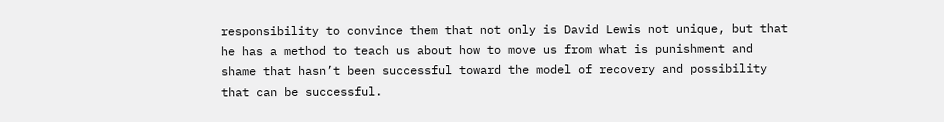responsibility to convince them that not only is David Lewis not unique, but that he has a method to teach us about how to move us from what is punishment and shame that hasn’t been successful toward the model of recovery and possibility that can be successful.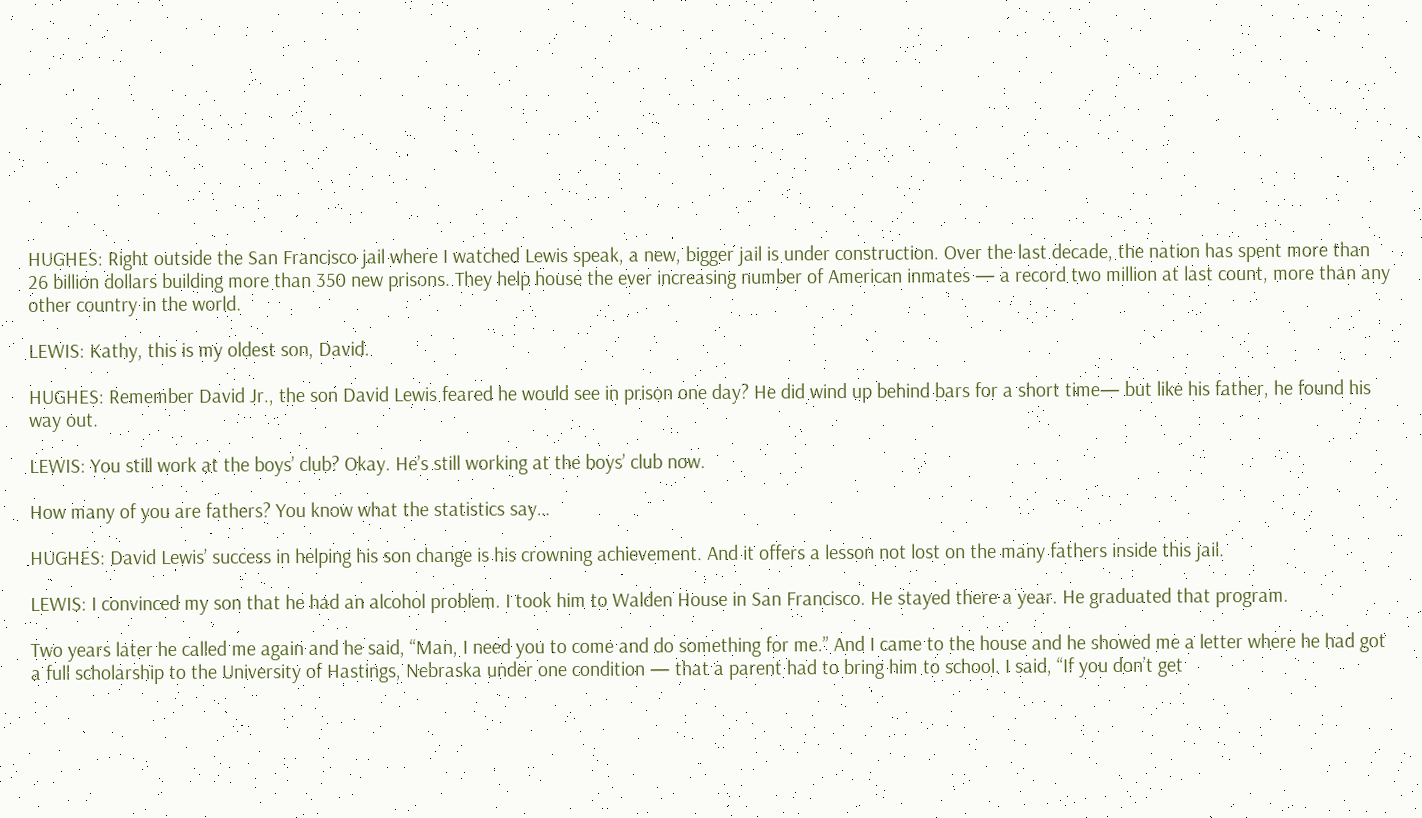HUGHES: Right outside the San Francisco jail where I watched Lewis speak, a new, bigger jail is under construction. Over the last decade, the nation has spent more than 26 billion dollars building more than 350 new prisons. They help house the ever increasing number of American inmates — a record two million at last count, more than any other country in the world.

LEWIS: Kathy, this is my oldest son, David.

HUGHES: Remember David Jr., the son David Lewis feared he would see in prison one day? He did wind up behind bars for a short time— but like his father, he found his way out.

LEWIS: You still work at the boys’ club? Okay. He’s still working at the boys’ club now.

How many of you are fathers? You know what the statistics say…

HUGHES: David Lewis’ success in helping his son change is his crowning achievement. And it offers a lesson not lost on the many fathers inside this jail.

LEWIS: I convinced my son that he had an alcohol problem. I took him to Walden House in San Francisco. He stayed there a year. He graduated that program.

Two years later he called me again and he said, “Man, I need you to come and do something for me.” And I came to the house and he showed me a letter where he had got a full scholarship to the University of Hastings, Nebraska under one condition — that a parent had to bring him to school. I said, “If you don’t get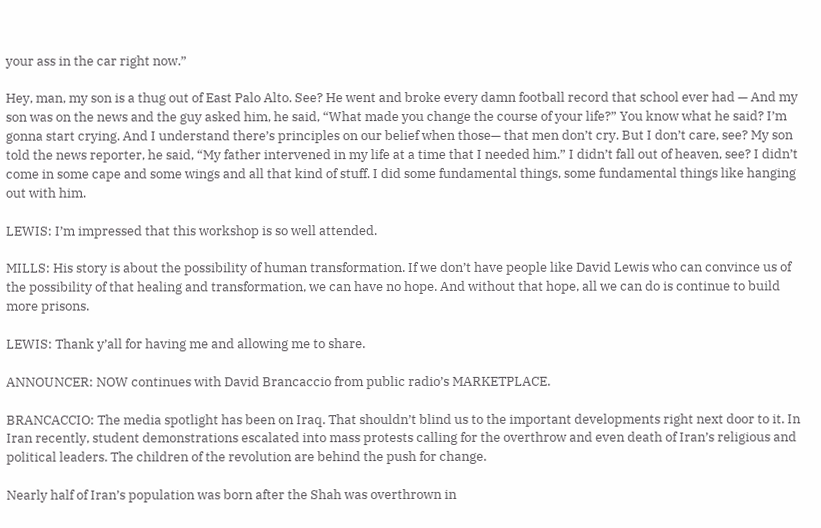your ass in the car right now.”

Hey, man, my son is a thug out of East Palo Alto. See? He went and broke every damn football record that school ever had — And my son was on the news and the guy asked him, he said, “What made you change the course of your life?” You know what he said? I’m gonna start crying. And I understand there’s principles on our belief when those— that men don’t cry. But I don’t care, see? My son told the news reporter, he said, “My father intervened in my life at a time that I needed him.” I didn’t fall out of heaven, see? I didn’t come in some cape and some wings and all that kind of stuff. I did some fundamental things, some fundamental things like hanging out with him.

LEWIS: I’m impressed that this workshop is so well attended.

MILLS: His story is about the possibility of human transformation. If we don’t have people like David Lewis who can convince us of the possibility of that healing and transformation, we can have no hope. And without that hope, all we can do is continue to build more prisons.

LEWIS: Thank y’all for having me and allowing me to share.

ANNOUNCER: NOW continues with David Brancaccio from public radio’s MARKETPLACE.

BRANCACCIO: The media spotlight has been on Iraq. That shouldn’t blind us to the important developments right next door to it. In Iran recently, student demonstrations escalated into mass protests calling for the overthrow and even death of Iran’s religious and political leaders. The children of the revolution are behind the push for change.

Nearly half of Iran’s population was born after the Shah was overthrown in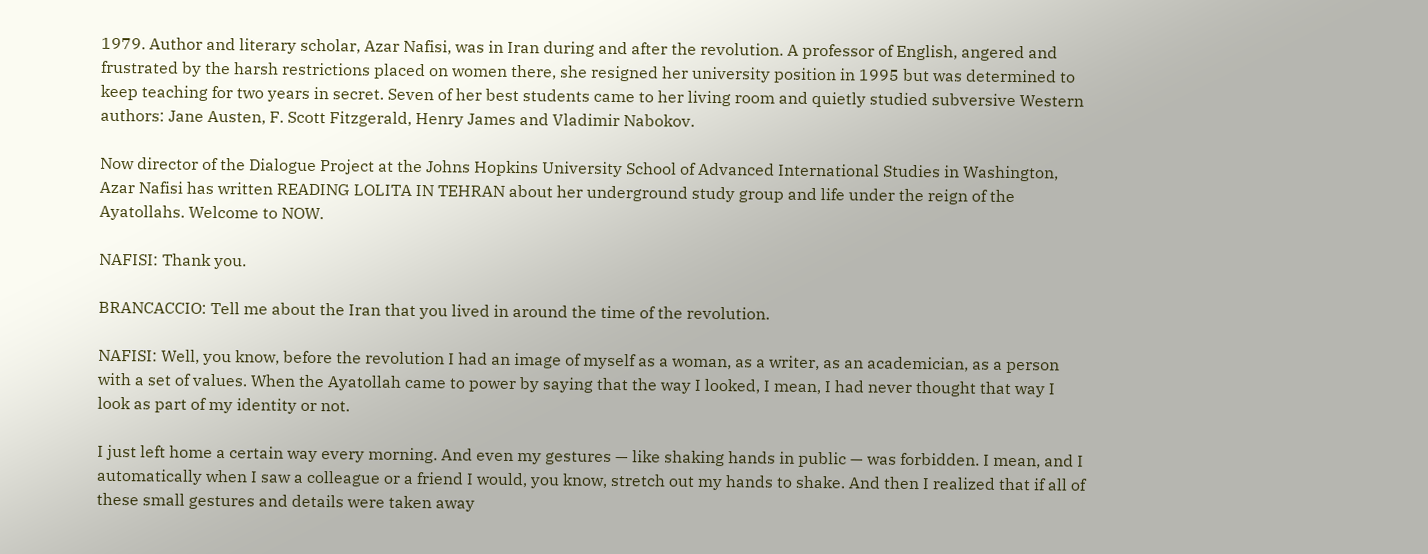1979. Author and literary scholar, Azar Nafisi, was in Iran during and after the revolution. A professor of English, angered and frustrated by the harsh restrictions placed on women there, she resigned her university position in 1995 but was determined to keep teaching for two years in secret. Seven of her best students came to her living room and quietly studied subversive Western authors: Jane Austen, F. Scott Fitzgerald, Henry James and Vladimir Nabokov.

Now director of the Dialogue Project at the Johns Hopkins University School of Advanced International Studies in Washington, Azar Nafisi has written READING LOLITA IN TEHRAN about her underground study group and life under the reign of the Ayatollahs. Welcome to NOW.

NAFISI: Thank you.

BRANCACCIO: Tell me about the Iran that you lived in around the time of the revolution.

NAFISI: Well, you know, before the revolution I had an image of myself as a woman, as a writer, as an academician, as a person with a set of values. When the Ayatollah came to power by saying that the way I looked, I mean, I had never thought that way I look as part of my identity or not.

I just left home a certain way every morning. And even my gestures — like shaking hands in public — was forbidden. I mean, and I automatically when I saw a colleague or a friend I would, you know, stretch out my hands to shake. And then I realized that if all of these small gestures and details were taken away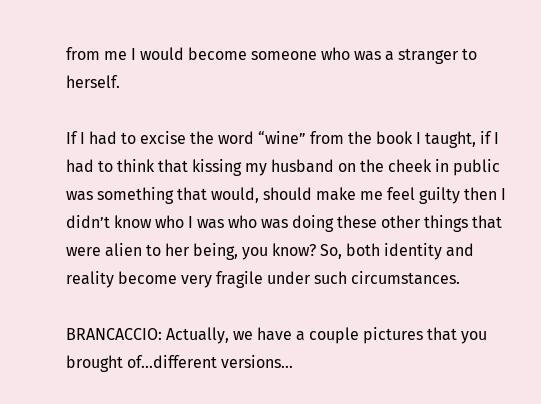from me I would become someone who was a stranger to herself.

If I had to excise the word “wine” from the book I taught, if I had to think that kissing my husband on the cheek in public was something that would, should make me feel guilty then I didn’t know who I was who was doing these other things that were alien to her being, you know? So, both identity and reality become very fragile under such circumstances.

BRANCACCIO: Actually, we have a couple pictures that you brought of…different versions…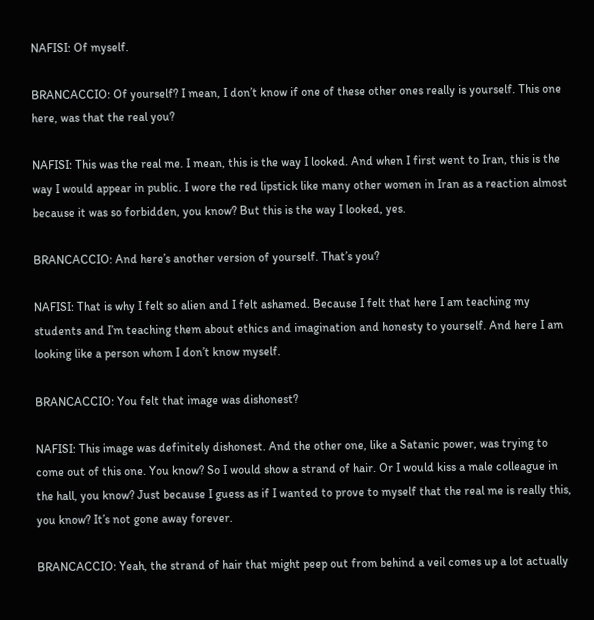NAFISI: Of myself.

BRANCACCIO: Of yourself? I mean, I don’t know if one of these other ones really is yourself. This one here, was that the real you?

NAFISI: This was the real me. I mean, this is the way I looked. And when I first went to Iran, this is the way I would appear in public. I wore the red lipstick like many other women in Iran as a reaction almost because it was so forbidden, you know? But this is the way I looked, yes.

BRANCACCIO: And here’s another version of yourself. That’s you?

NAFISI: That is why I felt so alien and I felt ashamed. Because I felt that here I am teaching my students and I’m teaching them about ethics and imagination and honesty to yourself. And here I am looking like a person whom I don’t know myself.

BRANCACCIO: You felt that image was dishonest?

NAFISI: This image was definitely dishonest. And the other one, like a Satanic power, was trying to come out of this one. You know? So I would show a strand of hair. Or I would kiss a male colleague in the hall, you know? Just because I guess as if I wanted to prove to myself that the real me is really this, you know? It’s not gone away forever.

BRANCACCIO: Yeah, the strand of hair that might peep out from behind a veil comes up a lot actually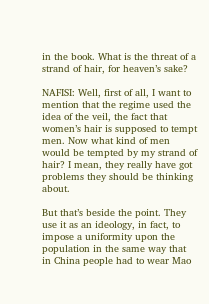in the book. What is the threat of a strand of hair, for heaven’s sake?

NAFISI: Well, first of all, I want to mention that the regime used the idea of the veil, the fact that women’s hair is supposed to tempt men. Now what kind of men would be tempted by my strand of hair? I mean, they really have got problems they should be thinking about.

But that’s beside the point. They use it as an ideology, in fact, to impose a uniformity upon the population in the same way that in China people had to wear Mao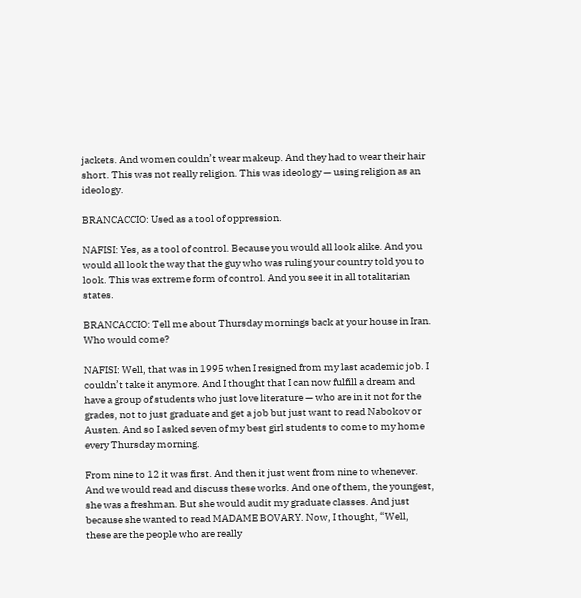jackets. And women couldn’t wear makeup. And they had to wear their hair short. This was not really religion. This was ideology — using religion as an ideology.

BRANCACCIO: Used as a tool of oppression.

NAFISI: Yes, as a tool of control. Because you would all look alike. And you would all look the way that the guy who was ruling your country told you to look. This was extreme form of control. And you see it in all totalitarian states.

BRANCACCIO: Tell me about Thursday mornings back at your house in Iran. Who would come?

NAFISI: Well, that was in 1995 when I resigned from my last academic job. I couldn’t take it anymore. And I thought that I can now fulfill a dream and have a group of students who just love literature — who are in it not for the grades, not to just graduate and get a job but just want to read Nabokov or Austen. And so I asked seven of my best girl students to come to my home every Thursday morning.

From nine to 12 it was first. And then it just went from nine to whenever. And we would read and discuss these works. And one of them, the youngest, she was a freshman. But she would audit my graduate classes. And just because she wanted to read MADAME BOVARY. Now, I thought, “Well, these are the people who are really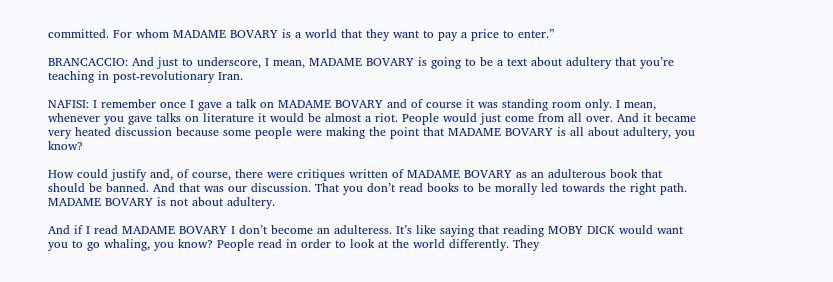committed. For whom MADAME BOVARY is a world that they want to pay a price to enter.”

BRANCACCIO: And just to underscore, I mean, MADAME BOVARY is going to be a text about adultery that you’re teaching in post-revolutionary Iran.

NAFISI: I remember once I gave a talk on MADAME BOVARY and of course it was standing room only. I mean, whenever you gave talks on literature it would be almost a riot. People would just come from all over. And it became very heated discussion because some people were making the point that MADAME BOVARY is all about adultery, you know?

How could justify and, of course, there were critiques written of MADAME BOVARY as an adulterous book that should be banned. And that was our discussion. That you don’t read books to be morally led towards the right path. MADAME BOVARY is not about adultery.

And if I read MADAME BOVARY I don’t become an adulteress. It’s like saying that reading MOBY DICK would want you to go whaling, you know? People read in order to look at the world differently. They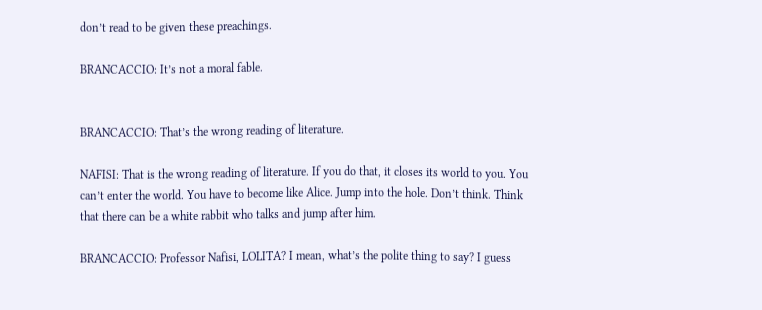don’t read to be given these preachings.

BRANCACCIO: It’s not a moral fable.


BRANCACCIO: That’s the wrong reading of literature.

NAFISI: That is the wrong reading of literature. If you do that, it closes its world to you. You can’t enter the world. You have to become like Alice. Jump into the hole. Don’t think. Think that there can be a white rabbit who talks and jump after him.

BRANCACCIO: Professor Nafisi, LOLITA? I mean, what’s the polite thing to say? I guess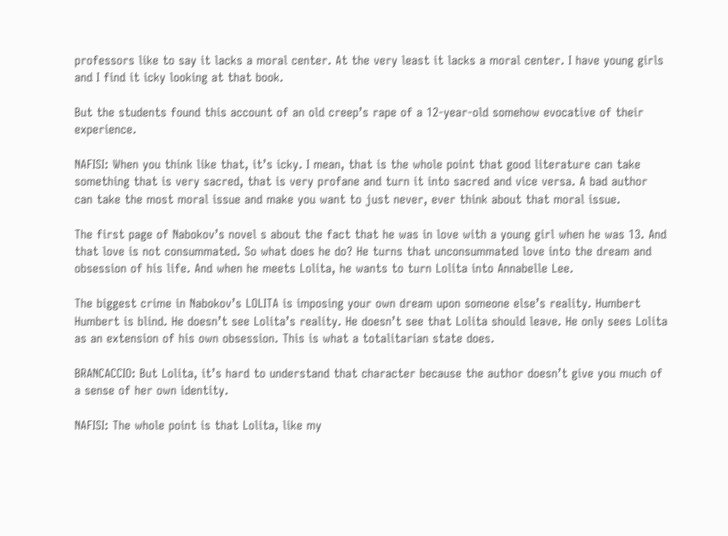professors like to say it lacks a moral center. At the very least it lacks a moral center. I have young girls and I find it icky looking at that book.

But the students found this account of an old creep’s rape of a 12-year-old somehow evocative of their experience.

NAFISI: When you think like that, it’s icky. I mean, that is the whole point that good literature can take something that is very sacred, that is very profane and turn it into sacred and vice versa. A bad author can take the most moral issue and make you want to just never, ever think about that moral issue.

The first page of Nabokov’s novel s about the fact that he was in love with a young girl when he was 13. And that love is not consummated. So what does he do? He turns that unconsummated love into the dream and obsession of his life. And when he meets Lolita, he wants to turn Lolita into Annabelle Lee.

The biggest crime in Nabokov’s LOLITA is imposing your own dream upon someone else’s reality. Humbert Humbert is blind. He doesn’t see Lolita’s reality. He doesn’t see that Lolita should leave. He only sees Lolita as an extension of his own obsession. This is what a totalitarian state does.

BRANCACCIO: But Lolita, it’s hard to understand that character because the author doesn’t give you much of a sense of her own identity.

NAFISI: The whole point is that Lolita, like my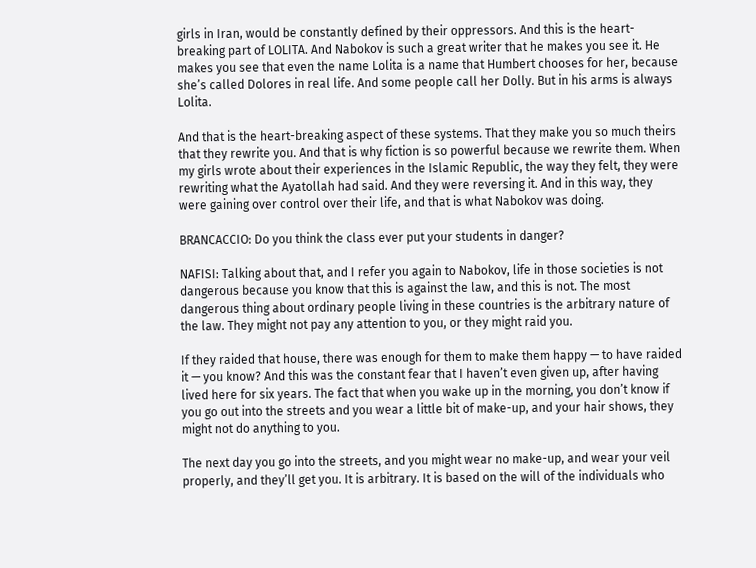girls in Iran, would be constantly defined by their oppressors. And this is the heart-breaking part of LOLITA. And Nabokov is such a great writer that he makes you see it. He makes you see that even the name Lolita is a name that Humbert chooses for her, because she’s called Dolores in real life. And some people call her Dolly. But in his arms is always Lolita.

And that is the heart-breaking aspect of these systems. That they make you so much theirs that they rewrite you. And that is why fiction is so powerful because we rewrite them. When my girls wrote about their experiences in the Islamic Republic, the way they felt, they were rewriting what the Ayatollah had said. And they were reversing it. And in this way, they were gaining over control over their life, and that is what Nabokov was doing.

BRANCACCIO: Do you think the class ever put your students in danger?

NAFISI: Talking about that, and I refer you again to Nabokov, life in those societies is not dangerous because you know that this is against the law, and this is not. The most dangerous thing about ordinary people living in these countries is the arbitrary nature of the law. They might not pay any attention to you, or they might raid you.

If they raided that house, there was enough for them to make them happy — to have raided it — you know? And this was the constant fear that I haven’t even given up, after having lived here for six years. The fact that when you wake up in the morning, you don’t know if you go out into the streets and you wear a little bit of make-up, and your hair shows, they might not do anything to you.

The next day you go into the streets, and you might wear no make-up, and wear your veil properly, and they’ll get you. It is arbitrary. It is based on the will of the individuals who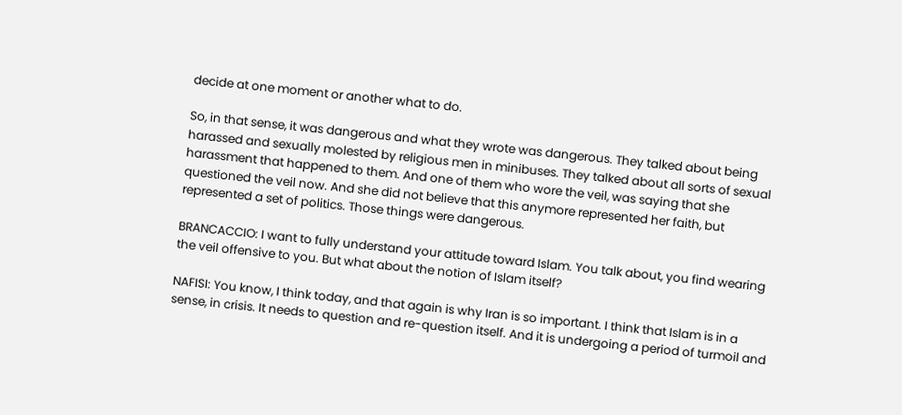decide at one moment or another what to do.

So, in that sense, it was dangerous and what they wrote was dangerous. They talked about being harassed and sexually molested by religious men in minibuses. They talked about all sorts of sexual harassment that happened to them. And one of them who wore the veil, was saying that she questioned the veil now. And she did not believe that this anymore represented her faith, but represented a set of politics. Those things were dangerous.

BRANCACCIO: I want to fully understand your attitude toward Islam. You talk about, you find wearing the veil offensive to you. But what about the notion of Islam itself?

NAFISI: You know, I think today, and that again is why Iran is so important. I think that Islam is in a sense, in crisis. It needs to question and re-question itself. And it is undergoing a period of turmoil and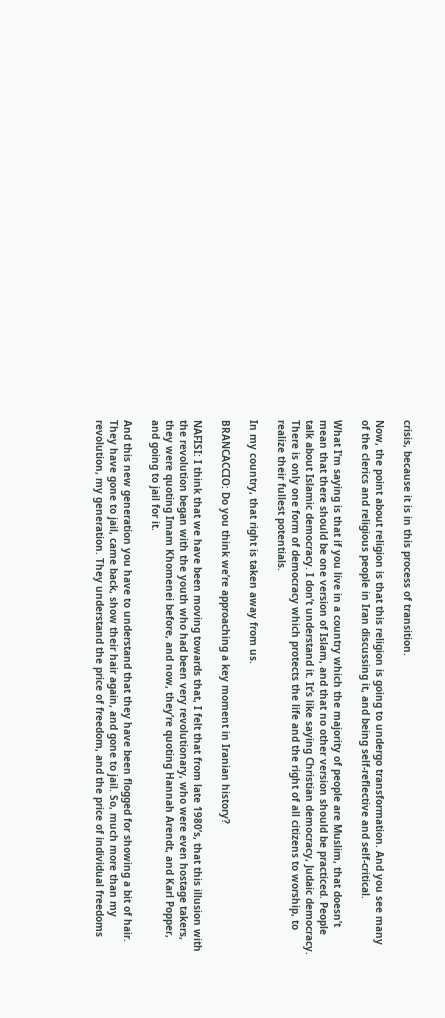crisis, because it is in this process of transition.

Now, the point about religion is that this religion is going to undergo transformation. And you see many of the clerics and religious people in Iran discussing it, and being self-reflective and self-critical.

What I’m saying is that if you live in a country which the majority of people are Muslim, that doesn’t mean that there should be one version of Islam, and that no other version should be practiced. People talk about Islamic democracy. I don’t understand it. It’s like saying Christian democracy, Judaic democracy. There is only one form of democracy which protects the life and the right of all citizens to worship, to realize their fullest potentials.

In my country, that right is taken away from us.

BRANCACCIO: Do you think we’re approaching a key moment in Iranian history?

NAFISI: I think that we have been moving towards that, I felt that from late 1980’s, that this illusion with the revolution began with the youth who had been very revolutionary, who were even hostage takers, they were quoting Imam Khomenei before, and now, they’re quoting Hannah Arendt, and Karl Popper, and going to jail for it.

And this new generation you have to understand that they have been flogged for showing a bit of hair. They have gone to jail, came back, show their hair again, and gone to jail. So, much more than my revolution, my generation. They understand the price of freedom, and the price of individual freedoms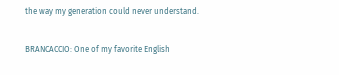the way my generation could never understand.

BRANCACCIO: One of my favorite English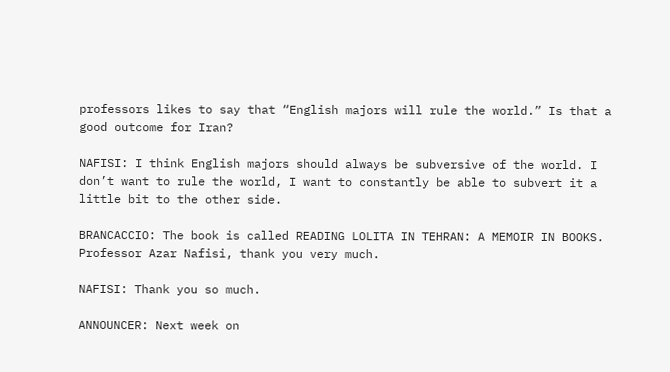professors likes to say that “English majors will rule the world.” Is that a good outcome for Iran?

NAFISI: I think English majors should always be subversive of the world. I don’t want to rule the world, I want to constantly be able to subvert it a little bit to the other side.

BRANCACCIO: The book is called READING LOLITA IN TEHRAN: A MEMOIR IN BOOKS. Professor Azar Nafisi, thank you very much.

NAFISI: Thank you so much.

ANNOUNCER: Next week on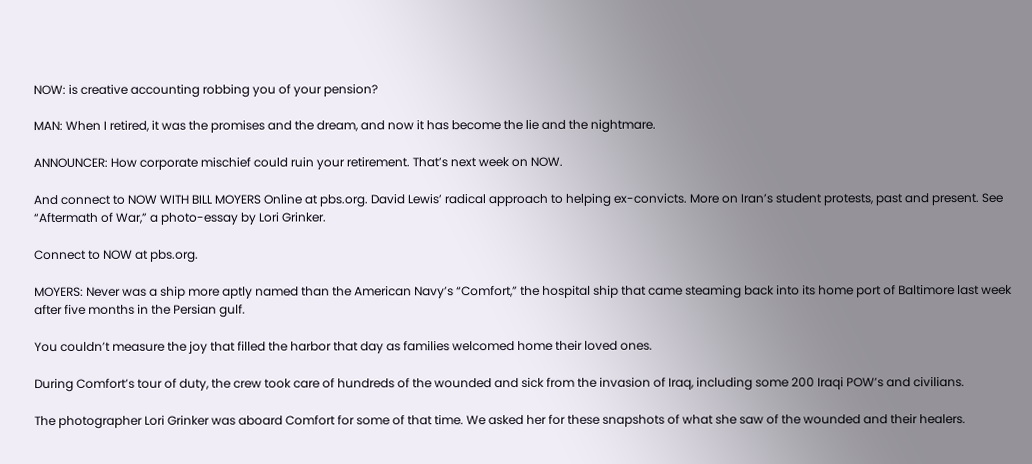NOW: is creative accounting robbing you of your pension?

MAN: When I retired, it was the promises and the dream, and now it has become the lie and the nightmare.

ANNOUNCER: How corporate mischief could ruin your retirement. That’s next week on NOW.

And connect to NOW WITH BILL MOYERS Online at pbs.org. David Lewis’ radical approach to helping ex-convicts. More on Iran’s student protests, past and present. See “Aftermath of War,” a photo-essay by Lori Grinker.

Connect to NOW at pbs.org.

MOYERS: Never was a ship more aptly named than the American Navy’s “Comfort,” the hospital ship that came steaming back into its home port of Baltimore last week after five months in the Persian gulf.

You couldn’t measure the joy that filled the harbor that day as families welcomed home their loved ones.

During Comfort’s tour of duty, the crew took care of hundreds of the wounded and sick from the invasion of Iraq, including some 200 Iraqi POW’s and civilians.

The photographer Lori Grinker was aboard Comfort for some of that time. We asked her for these snapshots of what she saw of the wounded and their healers.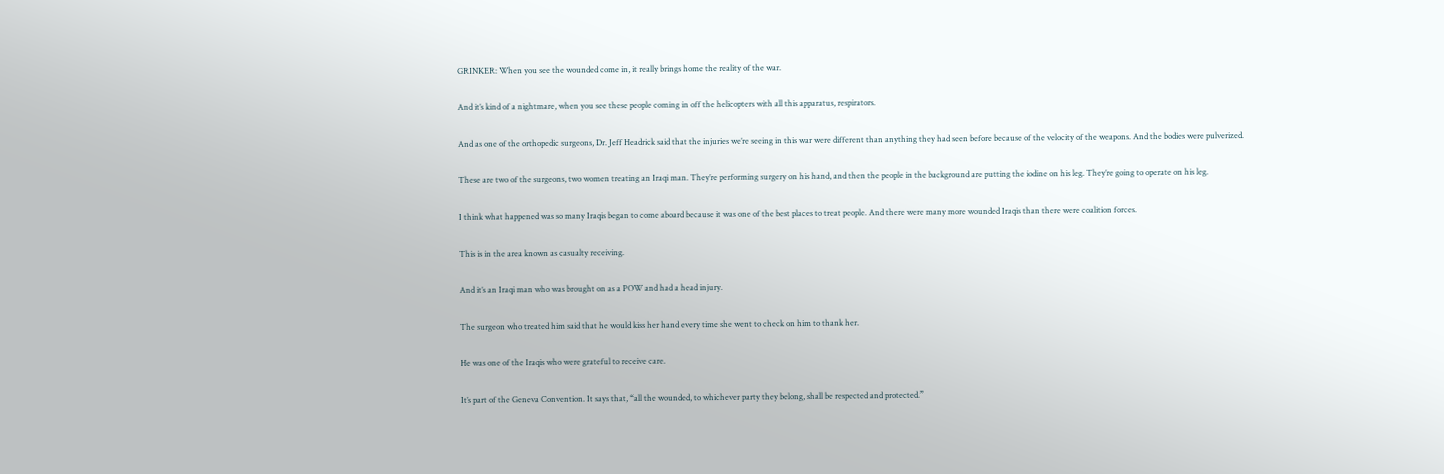GRINKER: When you see the wounded come in, it really brings home the reality of the war.

And it’s kind of a nightmare, when you see these people coming in off the helicopters with all this apparatus, respirators.

And as one of the orthopedic surgeons, Dr. Jeff Headrick said that the injuries we’re seeing in this war were different than anything they had seen before because of the velocity of the weapons. And the bodies were pulverized.

These are two of the surgeons, two women treating an Iraqi man. They’re performing surgery on his hand, and then the people in the background are putting the iodine on his leg. They’re going to operate on his leg.

I think what happened was so many Iraqis began to come aboard because it was one of the best places to treat people. And there were many more wounded Iraqis than there were coalition forces.

This is in the area known as casualty receiving.

And it’s an Iraqi man who was brought on as a POW and had a head injury.

The surgeon who treated him said that he would kiss her hand every time she went to check on him to thank her.

He was one of the Iraqis who were grateful to receive care.

It’s part of the Geneva Convention. It says that, “all the wounded, to whichever party they belong, shall be respected and protected.”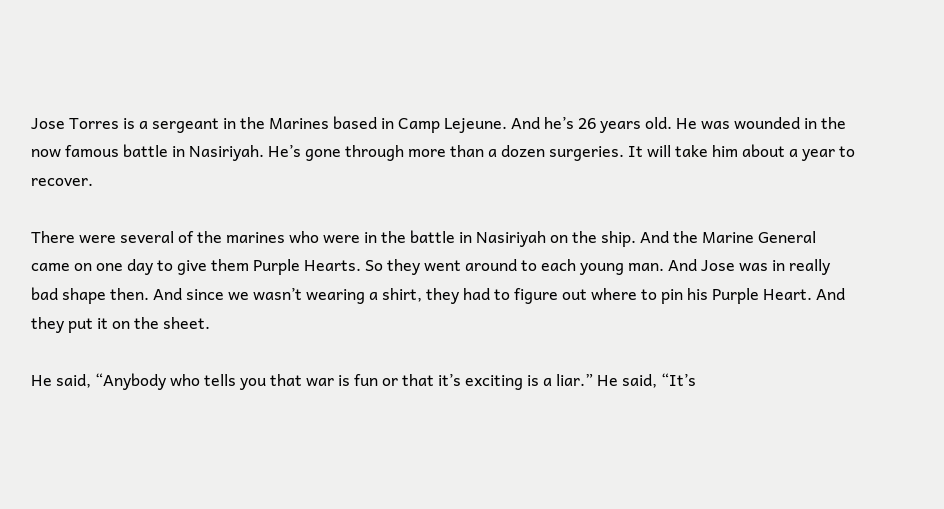Jose Torres is a sergeant in the Marines based in Camp Lejeune. And he’s 26 years old. He was wounded in the now famous battle in Nasiriyah. He’s gone through more than a dozen surgeries. It will take him about a year to recover.

There were several of the marines who were in the battle in Nasiriyah on the ship. And the Marine General came on one day to give them Purple Hearts. So they went around to each young man. And Jose was in really bad shape then. And since we wasn’t wearing a shirt, they had to figure out where to pin his Purple Heart. And they put it on the sheet.

He said, “Anybody who tells you that war is fun or that it’s exciting is a liar.” He said, “It’s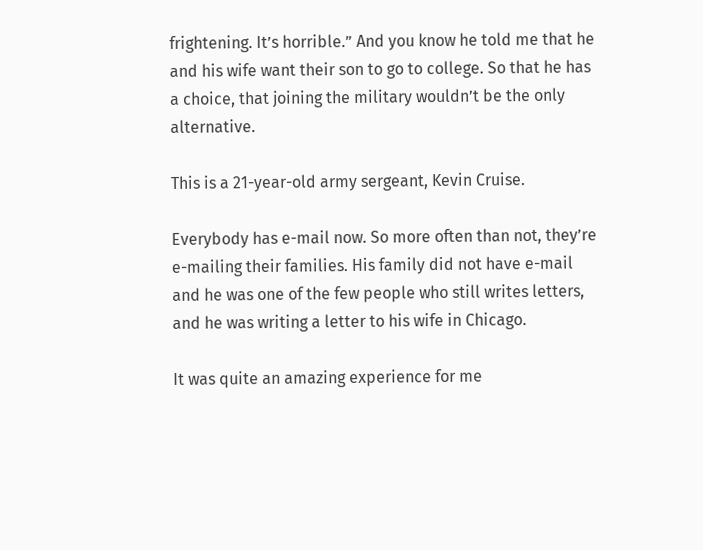frightening. It’s horrible.” And you know he told me that he and his wife want their son to go to college. So that he has a choice, that joining the military wouldn’t be the only alternative.

This is a 21-year-old army sergeant, Kevin Cruise.

Everybody has e-mail now. So more often than not, they’re e-mailing their families. His family did not have e-mail and he was one of the few people who still writes letters, and he was writing a letter to his wife in Chicago.

It was quite an amazing experience for me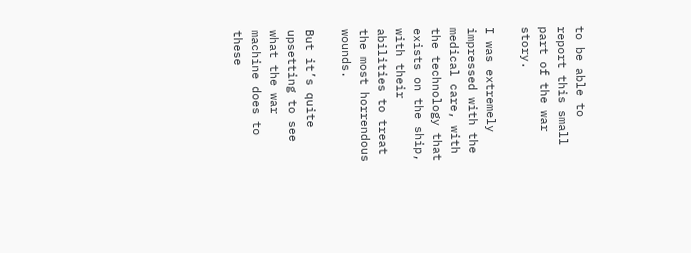to be able to report this small part of the war story.

I was extremely impressed with the medical care, with the technology that exists on the ship, with their abilities to treat the most horrendous wounds.

But it’s quite upsetting to see what the war machine does to these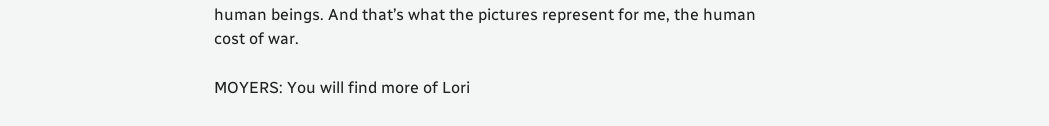human beings. And that’s what the pictures represent for me, the human cost of war.

MOYERS: You will find more of Lori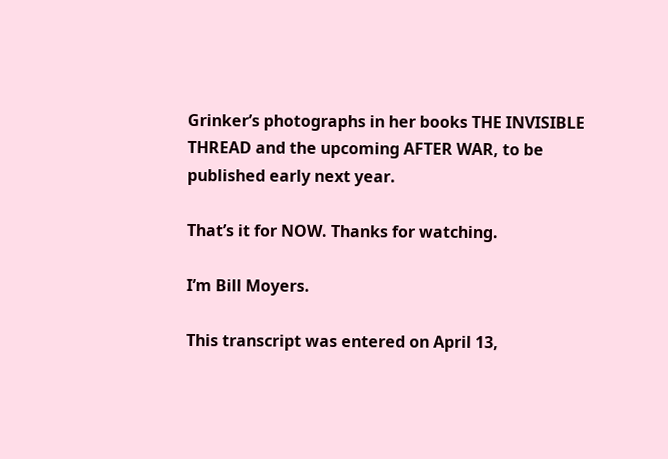Grinker’s photographs in her books THE INVISIBLE THREAD and the upcoming AFTER WAR, to be published early next year.

That’s it for NOW. Thanks for watching.

I’m Bill Moyers.

This transcript was entered on April 13,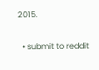2015.

  • submit to reddit